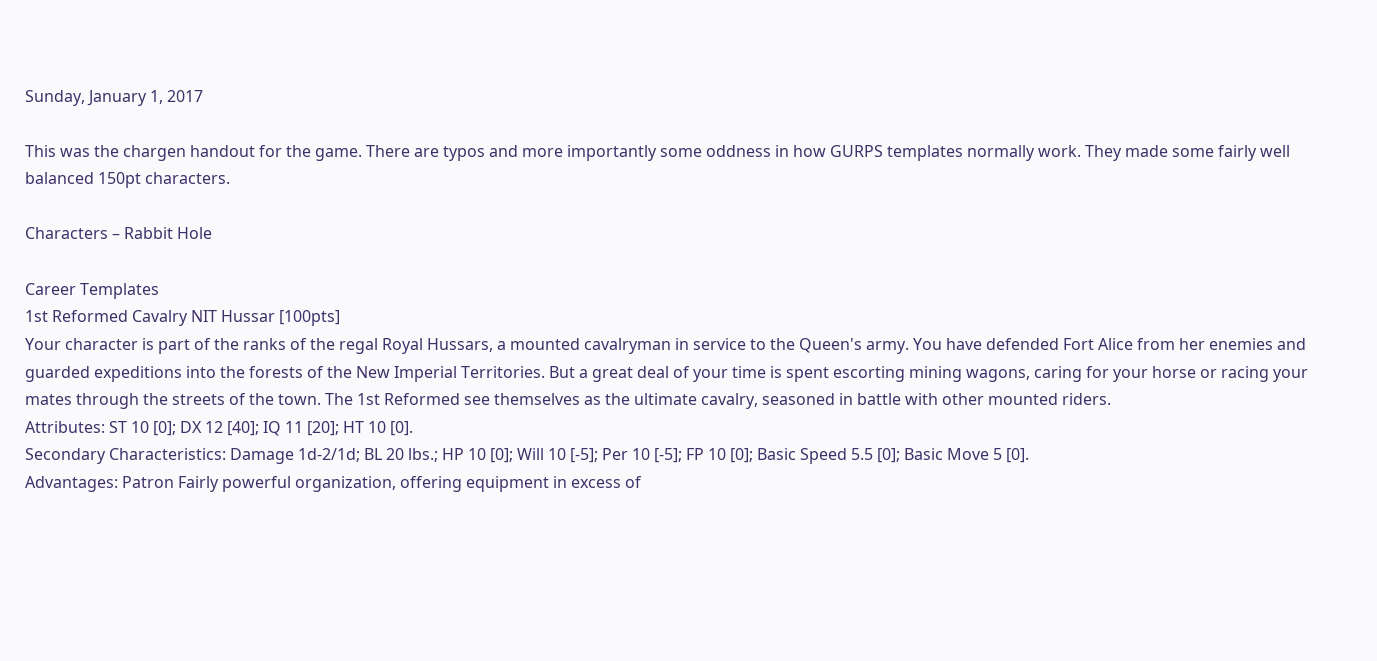Sunday, January 1, 2017

This was the chargen handout for the game. There are typos and more importantly some oddness in how GURPS templates normally work. They made some fairly well balanced 150pt characters.

Characters – Rabbit Hole

Career Templates
1st Reformed Cavalry NIT Hussar [100pts]
Your character is part of the ranks of the regal Royal Hussars, a mounted cavalryman in service to the Queen's army. You have defended Fort Alice from her enemies and guarded expeditions into the forests of the New Imperial Territories. But a great deal of your time is spent escorting mining wagons, caring for your horse or racing your mates through the streets of the town. The 1st Reformed see themselves as the ultimate cavalry, seasoned in battle with other mounted riders.
Attributes: ST 10 [0]; DX 12 [40]; IQ 11 [20]; HT 10 [0].
Secondary Characteristics: Damage 1d-2/1d; BL 20 lbs.; HP 10 [0]; Will 10 [-5]; Per 10 [-5]; FP 10 [0]; Basic Speed 5.5 [0]; Basic Move 5 [0].
Advantages: Patron Fairly powerful organization, offering equipment in excess of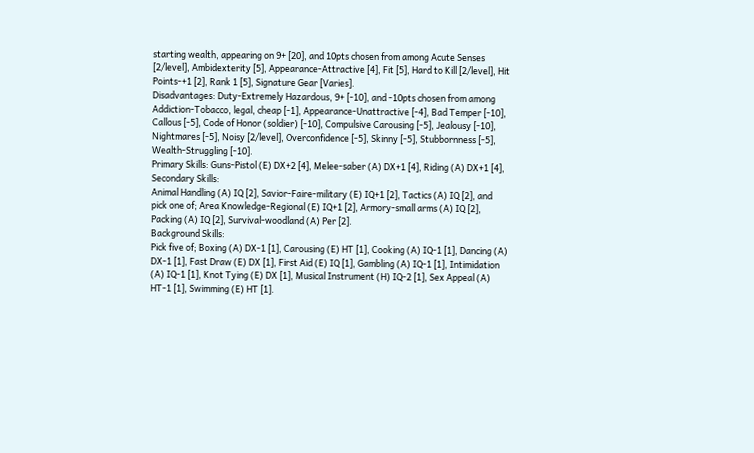starting wealth, appearing on 9+ [20], and 10pts chosen from among Acute Senses [2/level], Ambidexterity [5], Appearance-Attractive [4], Fit [5], Hard to Kill [2/level], Hit Points-+1 [2], Rank 1 [5], Signature Gear [Varies].
Disadvantages: Duty-Extremely Hazardous, 9+ [-10], and -10pts chosen from among Addiction-Tobacco, legal, cheap [-1], Appearance-Unattractive [-4], Bad Temper [-10], Callous [-5], Code of Honor (soldier) [-10], Compulsive Carousing [-5], Jealousy [-10], Nightmares [-5], Noisy [2/level], Overconfidence [-5], Skinny [-5], Stubbornness [-5], Wealth-Struggling [-10].
Primary Skills: Guns-Pistol (E) DX+2 [4], Melee-saber (A) DX+1 [4], Riding (A) DX+1 [4],
Secondary Skills:
Animal Handling (A) IQ [2], Savior-Faire-military (E) IQ+1 [2], Tactics (A) IQ [2], and pick one of; Area Knowledge-Regional (E) IQ+1 [2], Armory-small arms (A) IQ [2], Packing (A) IQ [2], Survival-woodland (A) Per [2].
Background Skills:
Pick five of; Boxing (A) DX-1 [1], Carousing (E) HT [1], Cooking (A) IQ-1 [1], Dancing (A) DX-1 [1], Fast Draw (E) DX [1], First Aid (E) IQ [1], Gambling (A) IQ-1 [1], Intimidation (A) IQ-1 [1], Knot Tying (E) DX [1], Musical Instrument (H) IQ-2 [1], Sex Appeal (A) HT-1 [1], Swimming (E) HT [1].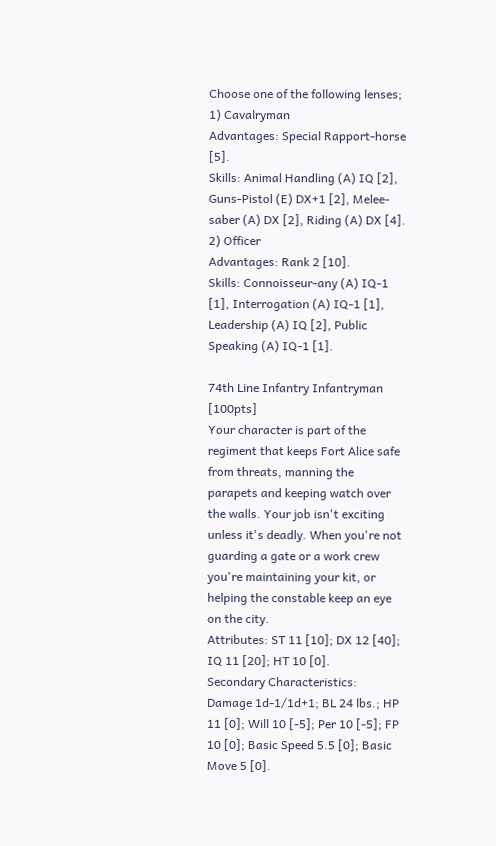Choose one of the following lenses;
1) Cavalryman
Advantages: Special Rapport-horse [5].
Skills: Animal Handling (A) IQ [2], Guns-Pistol (E) DX+1 [2], Melee-saber (A) DX [2], Riding (A) DX [4].
2) Officer
Advantages: Rank 2 [10].
Skills: Connoisseur-any (A) IQ-1 [1], Interrogation (A) IQ-1 [1], Leadership (A) IQ [2], Public Speaking (A) IQ-1 [1].

74th Line Infantry Infantryman [100pts]
Your character is part of the regiment that keeps Fort Alice safe from threats, manning the parapets and keeping watch over the walls. Your job isn't exciting unless it's deadly. When you're not guarding a gate or a work crew you're maintaining your kit, or helping the constable keep an eye on the city.
Attributes: ST 11 [10]; DX 12 [40]; IQ 11 [20]; HT 10 [0].
Secondary Characteristics: Damage 1d-1/1d+1; BL 24 lbs.; HP 11 [0]; Will 10 [-5]; Per 10 [-5]; FP 10 [0]; Basic Speed 5.5 [0]; Basic Move 5 [0].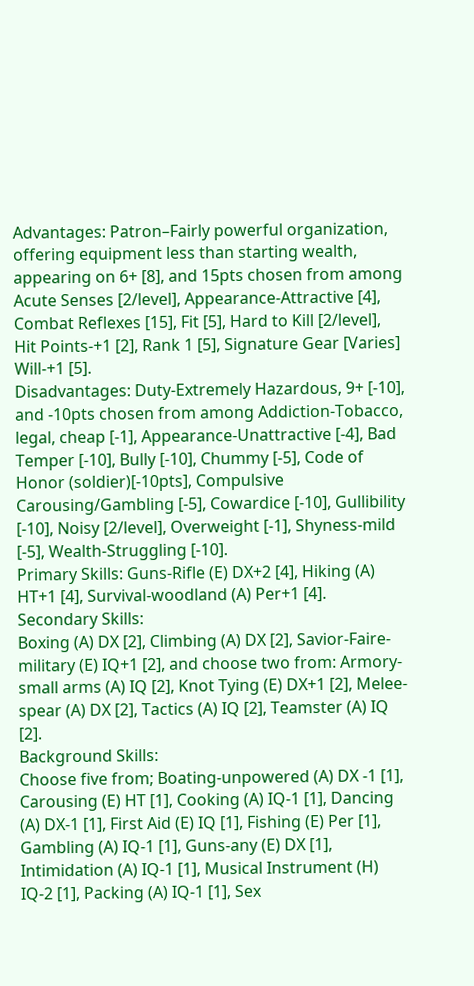Advantages: Patron–Fairly powerful organization, offering equipment less than starting wealth, appearing on 6+ [8], and 15pts chosen from among Acute Senses [2/level], Appearance-Attractive [4], Combat Reflexes [15], Fit [5], Hard to Kill [2/level], Hit Points-+1 [2], Rank 1 [5], Signature Gear [Varies] Will-+1 [5].
Disadvantages: Duty-Extremely Hazardous, 9+ [-10], and -10pts chosen from among Addiction-Tobacco, legal, cheap [-1], Appearance-Unattractive [-4], Bad Temper [-10], Bully [-10], Chummy [-5], Code of Honor (soldier)[-10pts], Compulsive Carousing/Gambling [-5], Cowardice [-10], Gullibility [-10], Noisy [2/level], Overweight [-1], Shyness-mild [-5], Wealth-Struggling [-10].
Primary Skills: Guns-Rifle (E) DX+2 [4], Hiking (A) HT+1 [4], Survival-woodland (A) Per+1 [4].
Secondary Skills:
Boxing (A) DX [2], Climbing (A) DX [2], Savior-Faire-military (E) IQ+1 [2], and choose two from: Armory-small arms (A) IQ [2], Knot Tying (E) DX+1 [2], Melee-spear (A) DX [2], Tactics (A) IQ [2], Teamster (A) IQ [2].
Background Skills:
Choose five from; Boating-unpowered (A) DX -1 [1], Carousing (E) HT [1], Cooking (A) IQ-1 [1], Dancing (A) DX-1 [1], First Aid (E) IQ [1], Fishing (E) Per [1], Gambling (A) IQ-1 [1], Guns-any (E) DX [1], Intimidation (A) IQ-1 [1], Musical Instrument (H) IQ-2 [1], Packing (A) IQ-1 [1], Sex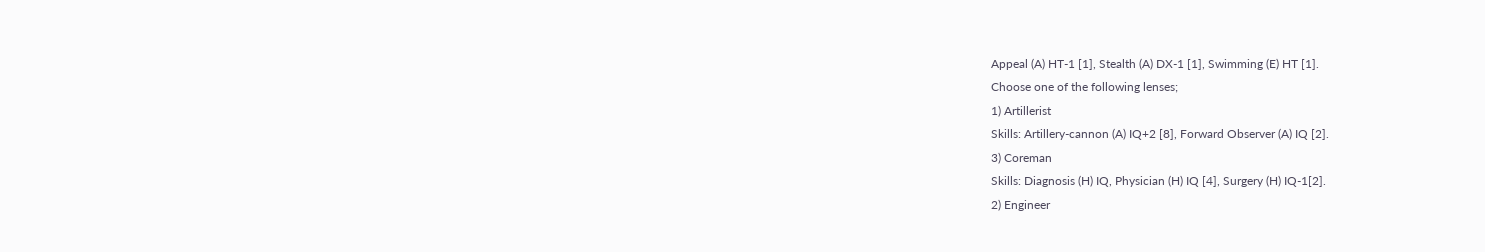Appeal (A) HT-1 [1], Stealth (A) DX-1 [1], Swimming (E) HT [1].
Choose one of the following lenses;
1) Artillerist
Skills: Artillery-cannon (A) IQ+2 [8], Forward Observer (A) IQ [2].
3) Coreman
Skills: Diagnosis (H) IQ, Physician (H) IQ [4], Surgery (H) IQ-1[2].
2) Engineer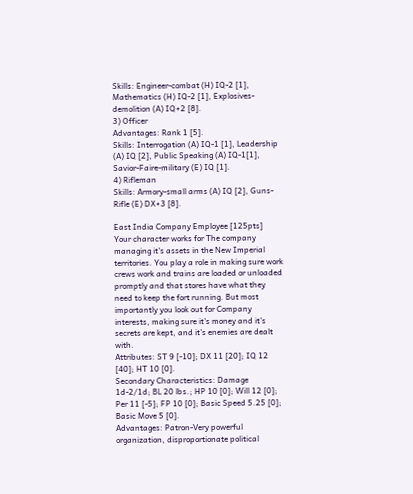Skills: Engineer-combat (H) IQ-2 [1], Mathematics (H) IQ-2 [1], Explosives-demolition (A) IQ+2 [8].
3) Officer
Advantages: Rank 1 [5].
Skills: Interrogation (A) IQ-1 [1], Leadership (A) IQ [2], Public Speaking (A) IQ-1[1], Savior-Faire-military (E) IQ [1].
4) Rifleman
Skills: Armory-small arms (A) IQ [2], Guns-Rifle (E) DX+3 [8].

East India Company Employee [125pts]
Your character works for The company managing it's assets in the New Imperial territories. You play a role in making sure work crews work and trains are loaded or unloaded promptly and that stores have what they need to keep the fort running. But most importantly you look out for Company interests, making sure it's money and it's secrets are kept, and it's enemies are dealt with.
Attributes: ST 9 [-10]; DX 11 [20]; IQ 12 [40]; HT 10 [0].
Secondary Characteristics: Damage 1d-2/1d; BL 20 lbs.; HP 10 [0]; Will 12 [0]; Per 11 [-5]; FP 10 [0]; Basic Speed 5.25 [0]; Basic Move 5 [0].
Advantages: Patron-Very powerful organization, disproportionate political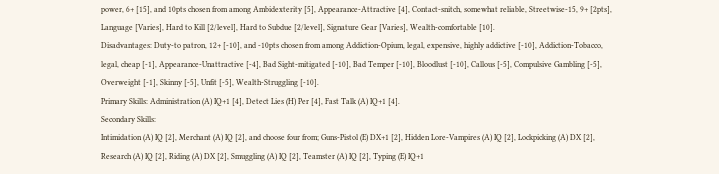power, 6+ [15], and 10pts chosen from among Ambidexterity [5], Appearance-Attractive [4], Contact-snitch, somewhat reliable, Streetwise-15, 9+ [2pts], Language [Varies], Hard to Kill [2/level], Hard to Subdue [2/level], Signature Gear [Varies], Wealth-comfortable [10].
Disadvantages: Duty-to patron, 12+ [-10], and -10pts chosen from among Addiction-Opium, legal, expensive, highly addictive [-10], Addiction-Tobacco, legal, cheap [-1], Appearance-Unattractive [-4], Bad Sight-mitigated [-10], Bad Temper [-10], Bloodlust [-10], Callous [-5], Compulsive Gambling [-5], Overweight [-1], Skinny [-5], Unfit [-5], Wealth-Struggling [-10].
Primary Skills: Administration (A) IQ+1 [4], Detect Lies (H) Per [4], Fast Talk (A) IQ+1 [4].
Secondary Skills:
Intimidation (A) IQ [2], Merchant (A) IQ [2], and choose four from; Guns-Pistol (E) DX+1 [2], Hidden Lore-Vampires (A) IQ [2], Lockpicking (A) DX [2], Research (A) IQ [2], Riding (A) DX [2], Smuggling (A) IQ [2], Teamster (A) IQ [2], Typing (E) IQ+1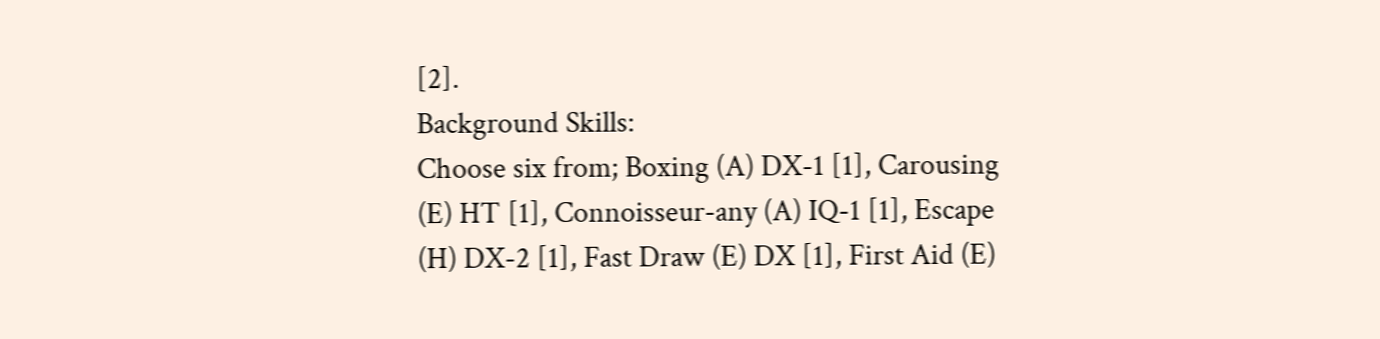[2].
Background Skills:
Choose six from; Boxing (A) DX-1 [1], Carousing (E) HT [1], Connoisseur-any (A) IQ-1 [1], Escape (H) DX-2 [1], Fast Draw (E) DX [1], First Aid (E)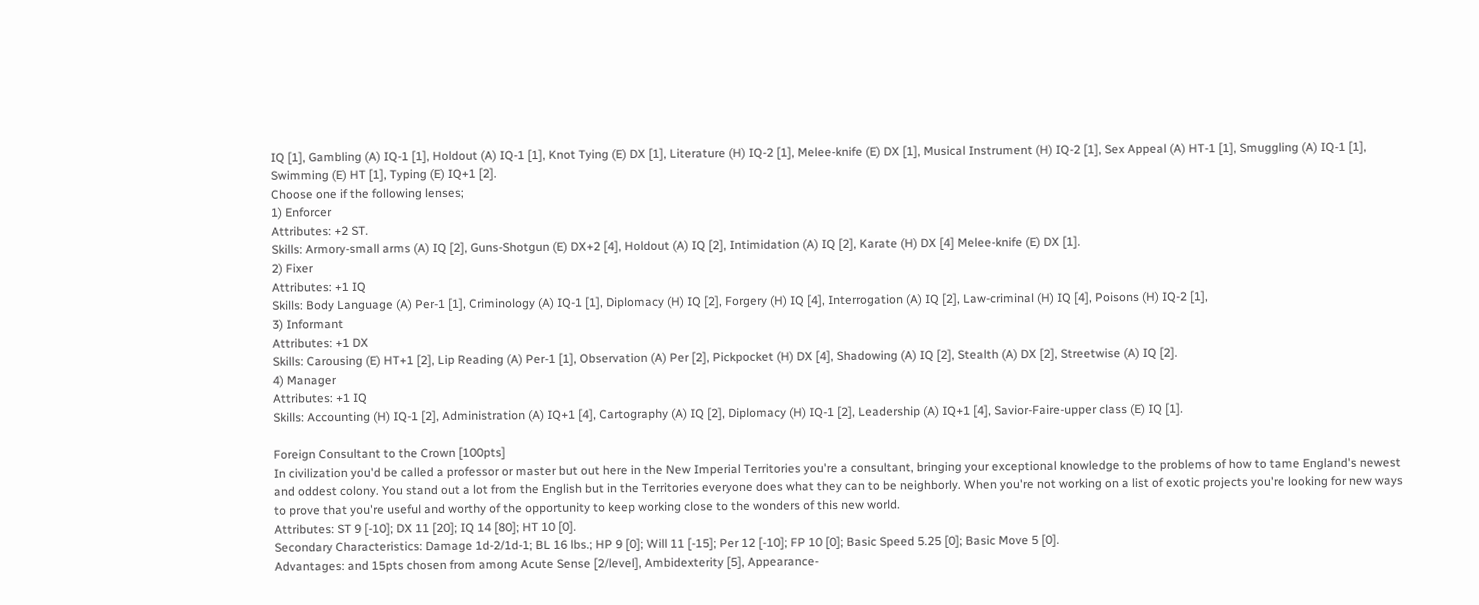IQ [1], Gambling (A) IQ-1 [1], Holdout (A) IQ-1 [1], Knot Tying (E) DX [1], Literature (H) IQ-2 [1], Melee-knife (E) DX [1], Musical Instrument (H) IQ-2 [1], Sex Appeal (A) HT-1 [1], Smuggling (A) IQ-1 [1], Swimming (E) HT [1], Typing (E) IQ+1 [2].
Choose one if the following lenses;
1) Enforcer
Attributes: +2 ST.
Skills: Armory-small arms (A) IQ [2], Guns-Shotgun (E) DX+2 [4], Holdout (A) IQ [2], Intimidation (A) IQ [2], Karate (H) DX [4] Melee-knife (E) DX [1].
2) Fixer
Attributes: +1 IQ
Skills: Body Language (A) Per-1 [1], Criminology (A) IQ-1 [1], Diplomacy (H) IQ [2], Forgery (H) IQ [4], Interrogation (A) IQ [2], Law-criminal (H) IQ [4], Poisons (H) IQ-2 [1],
3) Informant
Attributes: +1 DX
Skills: Carousing (E) HT+1 [2], Lip Reading (A) Per-1 [1], Observation (A) Per [2], Pickpocket (H) DX [4], Shadowing (A) IQ [2], Stealth (A) DX [2], Streetwise (A) IQ [2].
4) Manager
Attributes: +1 IQ
Skills: Accounting (H) IQ-1 [2], Administration (A) IQ+1 [4], Cartography (A) IQ [2], Diplomacy (H) IQ-1 [2], Leadership (A) IQ+1 [4], Savior-Faire-upper class (E) IQ [1].

Foreign Consultant to the Crown [100pts]
In civilization you'd be called a professor or master but out here in the New Imperial Territories you're a consultant, bringing your exceptional knowledge to the problems of how to tame England's newest and oddest colony. You stand out a lot from the English but in the Territories everyone does what they can to be neighborly. When you're not working on a list of exotic projects you're looking for new ways to prove that you're useful and worthy of the opportunity to keep working close to the wonders of this new world.
Attributes: ST 9 [-10]; DX 11 [20]; IQ 14 [80]; HT 10 [0].
Secondary Characteristics: Damage 1d-2/1d-1; BL 16 lbs.; HP 9 [0]; Will 11 [-15]; Per 12 [-10]; FP 10 [0]; Basic Speed 5.25 [0]; Basic Move 5 [0].
Advantages: and 15pts chosen from among Acute Sense [2/level], Ambidexterity [5], Appearance-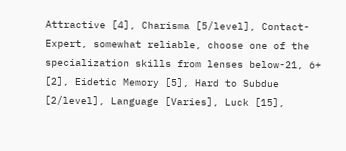Attractive [4], Charisma [5/level], Contact-Expert, somewhat reliable, choose one of the specialization skills from lenses below-21, 6+ [2], Eidetic Memory [5], Hard to Subdue [2/level], Language [Varies], Luck [15],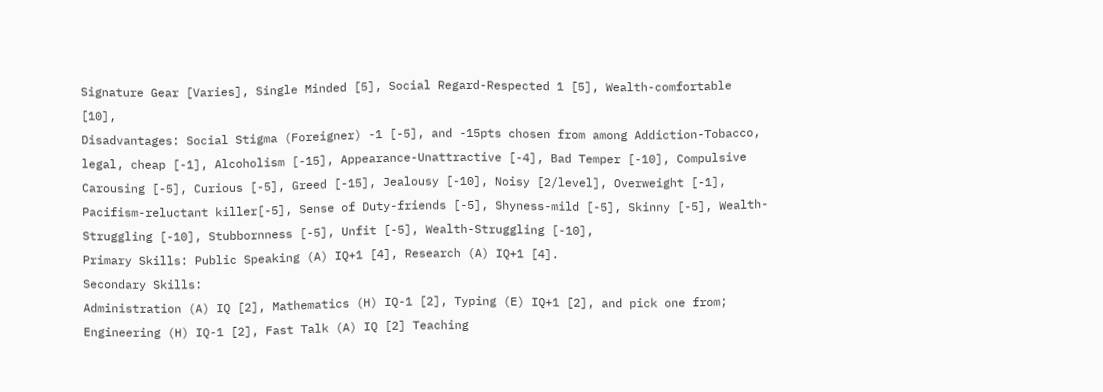Signature Gear [Varies], Single Minded [5], Social Regard-Respected 1 [5], Wealth-comfortable [10],
Disadvantages: Social Stigma (Foreigner) -1 [-5], and -15pts chosen from among Addiction-Tobacco, legal, cheap [-1], Alcoholism [-15], Appearance-Unattractive [-4], Bad Temper [-10], Compulsive Carousing [-5], Curious [-5], Greed [-15], Jealousy [-10], Noisy [2/level], Overweight [-1], Pacifism-reluctant killer[-5], Sense of Duty-friends [-5], Shyness-mild [-5], Skinny [-5], Wealth-Struggling [-10], Stubbornness [-5], Unfit [-5], Wealth-Struggling [-10],
Primary Skills: Public Speaking (A) IQ+1 [4], Research (A) IQ+1 [4].
Secondary Skills:
Administration (A) IQ [2], Mathematics (H) IQ-1 [2], Typing (E) IQ+1 [2], and pick one from; Engineering (H) IQ-1 [2], Fast Talk (A) IQ [2] Teaching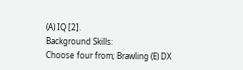(A) IQ [2].
Background Skills:
Choose four from; Brawling (E) DX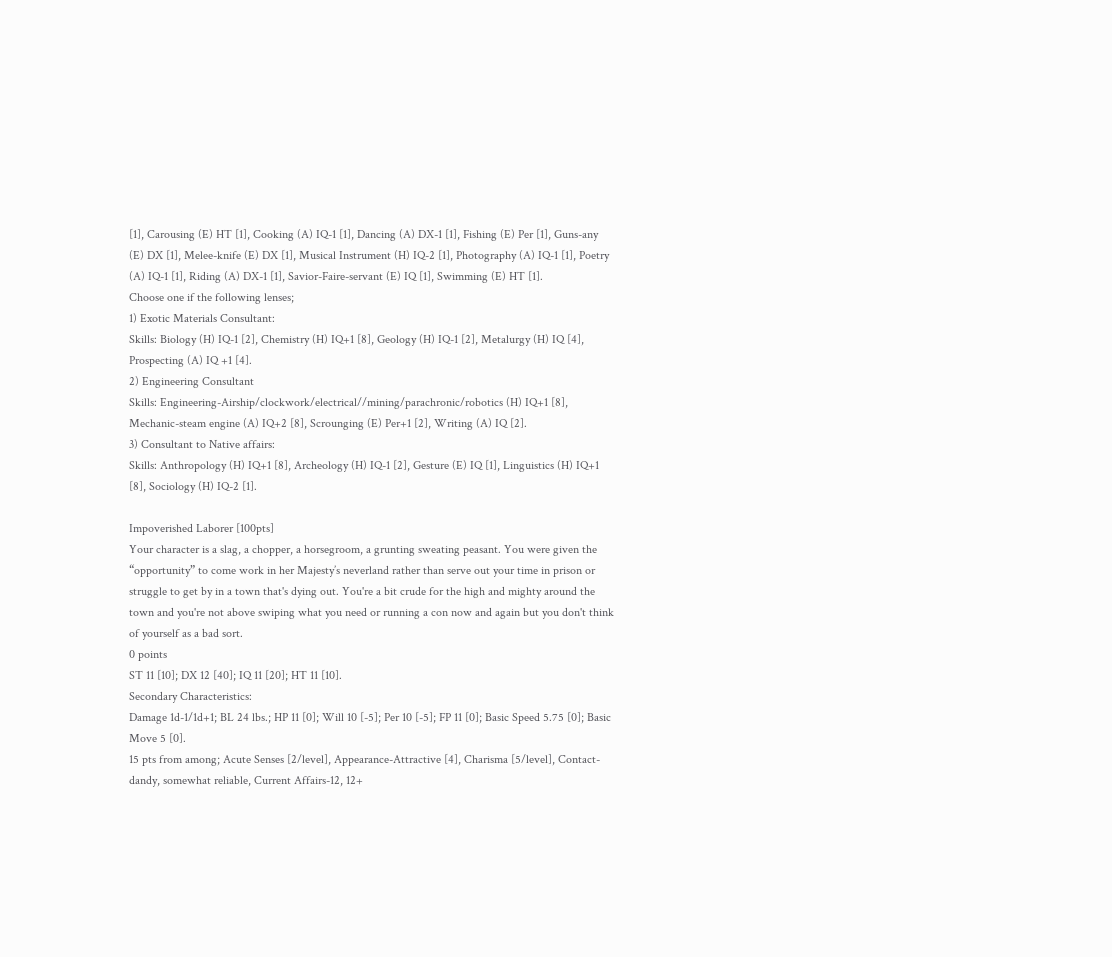[1], Carousing (E) HT [1], Cooking (A) IQ-1 [1], Dancing (A) DX-1 [1], Fishing (E) Per [1], Guns-any (E) DX [1], Melee-knife (E) DX [1], Musical Instrument (H) IQ-2 [1], Photography (A) IQ-1 [1], Poetry (A) IQ-1 [1], Riding (A) DX-1 [1], Savior-Faire-servant (E) IQ [1], Swimming (E) HT [1].
Choose one if the following lenses;
1) Exotic Materials Consultant:
Skills: Biology (H) IQ-1 [2], Chemistry (H) IQ+1 [8], Geology (H) IQ-1 [2], Metalurgy (H) IQ [4], Prospecting (A) IQ +1 [4].
2) Engineering Consultant
Skills: Engineering-Airship/clockwork/electrical//mining/parachronic/robotics (H) IQ+1 [8], Mechanic-steam engine (A) IQ+2 [8], Scrounging (E) Per+1 [2], Writing (A) IQ [2].
3) Consultant to Native affairs:
Skills: Anthropology (H) IQ+1 [8], Archeology (H) IQ-1 [2], Gesture (E) IQ [1], Linguistics (H) IQ+1 [8], Sociology (H) IQ-2 [1].

Impoverished Laborer [100pts]
Your character is a slag, a chopper, a horsegroom, a grunting sweating peasant. You were given the “opportunity” to come work in her Majesty’s neverland rather than serve out your time in prison or struggle to get by in a town that's dying out. You're a bit crude for the high and mighty around the town and you're not above swiping what you need or running a con now and again but you don't think of yourself as a bad sort.
0 points
ST 11 [10]; DX 12 [40]; IQ 11 [20]; HT 11 [10].
Secondary Characteristics:
Damage 1d-1/1d+1; BL 24 lbs.; HP 11 [0]; Will 10 [-5]; Per 10 [-5]; FP 11 [0]; Basic Speed 5.75 [0]; Basic Move 5 [0].
15 pts from among; Acute Senses [2/level], Appearance-Attractive [4], Charisma [5/level], Contact-dandy, somewhat reliable, Current Affairs-12, 12+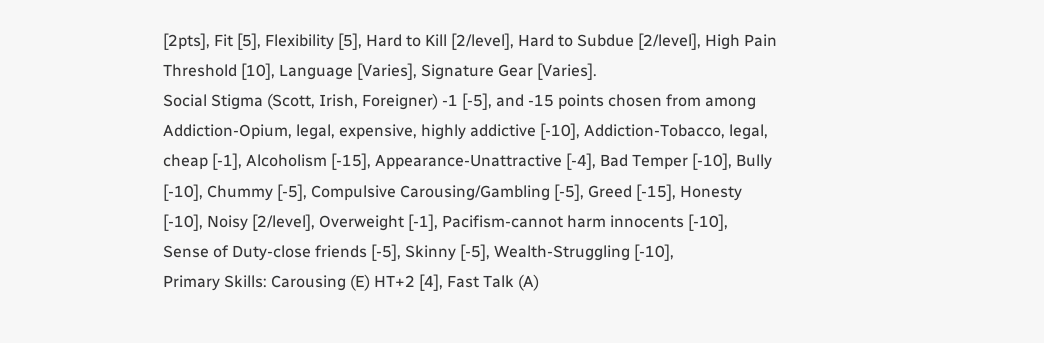[2pts], Fit [5], Flexibility [5], Hard to Kill [2/level], Hard to Subdue [2/level], High Pain Threshold [10], Language [Varies], Signature Gear [Varies].
Social Stigma (Scott, Irish, Foreigner) -1 [-5], and -15 points chosen from among Addiction-Opium, legal, expensive, highly addictive [-10], Addiction-Tobacco, legal, cheap [-1], Alcoholism [-15], Appearance-Unattractive [-4], Bad Temper [-10], Bully [-10], Chummy [-5], Compulsive Carousing/Gambling [-5], Greed [-15], Honesty [-10], Noisy [2/level], Overweight [-1], Pacifism-cannot harm innocents [-10], Sense of Duty-close friends [-5], Skinny [-5], Wealth-Struggling [-10],
Primary Skills: Carousing (E) HT+2 [4], Fast Talk (A)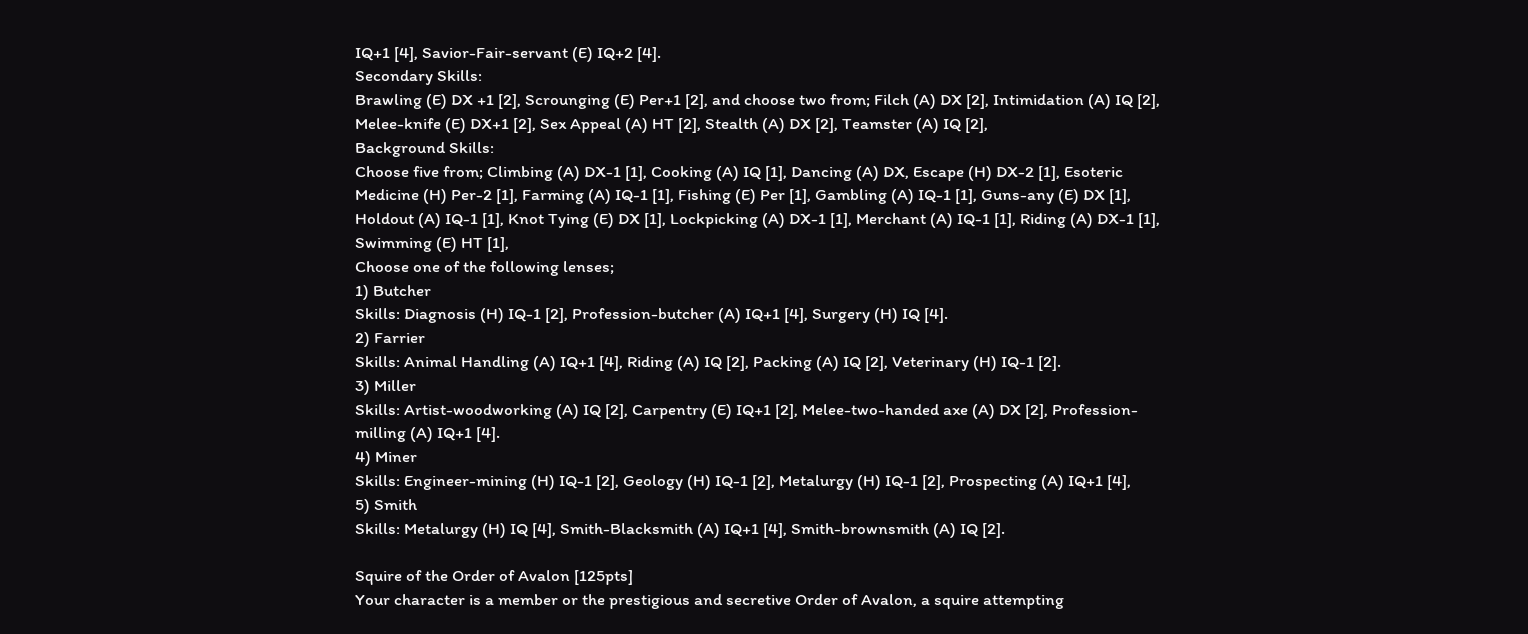IQ+1 [4], Savior-Fair-servant (E) IQ+2 [4].
Secondary Skills:
Brawling (E) DX +1 [2], Scrounging (E) Per+1 [2], and choose two from; Filch (A) DX [2], Intimidation (A) IQ [2], Melee-knife (E) DX+1 [2], Sex Appeal (A) HT [2], Stealth (A) DX [2], Teamster (A) IQ [2],
Background Skills:
Choose five from; Climbing (A) DX-1 [1], Cooking (A) IQ [1], Dancing (A) DX, Escape (H) DX-2 [1], Esoteric Medicine (H) Per-2 [1], Farming (A) IQ-1 [1], Fishing (E) Per [1], Gambling (A) IQ-1 [1], Guns-any (E) DX [1], Holdout (A) IQ-1 [1], Knot Tying (E) DX [1], Lockpicking (A) DX-1 [1], Merchant (A) IQ-1 [1], Riding (A) DX-1 [1], Swimming (E) HT [1],
Choose one of the following lenses;
1) Butcher
Skills: Diagnosis (H) IQ-1 [2], Profession-butcher (A) IQ+1 [4], Surgery (H) IQ [4].
2) Farrier
Skills: Animal Handling (A) IQ+1 [4], Riding (A) IQ [2], Packing (A) IQ [2], Veterinary (H) IQ-1 [2].
3) Miller
Skills: Artist-woodworking (A) IQ [2], Carpentry (E) IQ+1 [2], Melee-two-handed axe (A) DX [2], Profession-milling (A) IQ+1 [4].
4) Miner
Skills: Engineer-mining (H) IQ-1 [2], Geology (H) IQ-1 [2], Metalurgy (H) IQ-1 [2], Prospecting (A) IQ+1 [4],
5) Smith
Skills: Metalurgy (H) IQ [4], Smith-Blacksmith (A) IQ+1 [4], Smith-brownsmith (A) IQ [2].

Squire of the Order of Avalon [125pts]
Your character is a member or the prestigious and secretive Order of Avalon, a squire attempting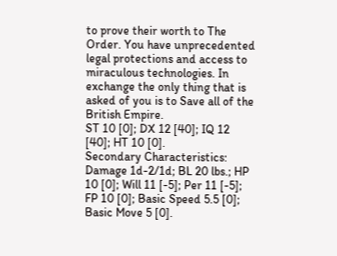to prove their worth to The Order. You have unprecedented legal protections and access to miraculous technologies. In exchange the only thing that is asked of you is to Save all of the British Empire.
ST 10 [0]; DX 12 [40]; IQ 12 [40]; HT 10 [0].
Secondary Characteristics:
Damage 1d-2/1d; BL 20 lbs.; HP 10 [0]; Will 11 [-5]; Per 11 [-5]; FP 10 [0]; Basic Speed 5.5 [0]; Basic Move 5 [0].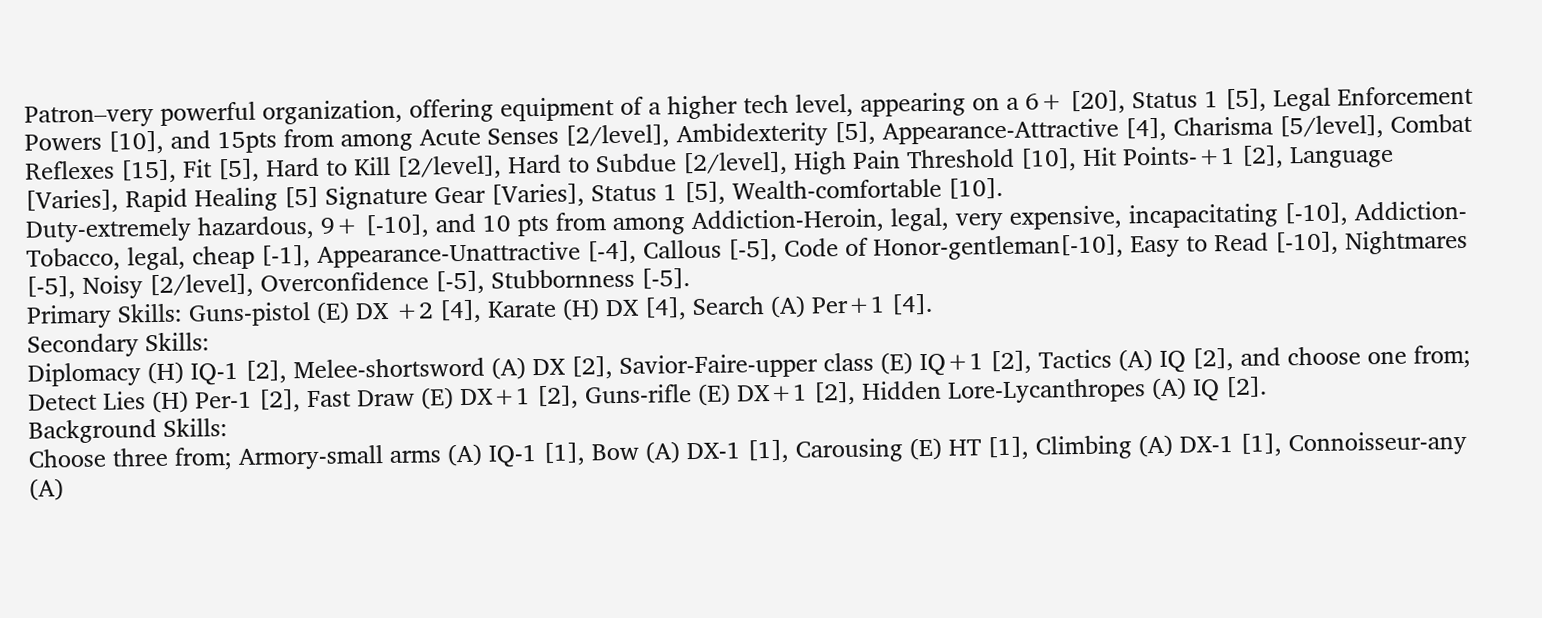Patron–very powerful organization, offering equipment of a higher tech level, appearing on a 6+ [20], Status 1 [5], Legal Enforcement Powers [10], and 15pts from among Acute Senses [2/level], Ambidexterity [5], Appearance-Attractive [4], Charisma [5/level], Combat Reflexes [15], Fit [5], Hard to Kill [2/level], Hard to Subdue [2/level], High Pain Threshold [10], Hit Points-+1 [2], Language [Varies], Rapid Healing [5] Signature Gear [Varies], Status 1 [5], Wealth-comfortable [10].
Duty-extremely hazardous, 9+ [-10], and 10 pts from among Addiction-Heroin, legal, very expensive, incapacitating [-10], Addiction-Tobacco, legal, cheap [-1], Appearance-Unattractive [-4], Callous [-5], Code of Honor-gentleman[-10], Easy to Read [-10], Nightmares [-5], Noisy [2/level], Overconfidence [-5], Stubbornness [-5].
Primary Skills: Guns-pistol (E) DX +2 [4], Karate (H) DX [4], Search (A) Per+1 [4].
Secondary Skills:
Diplomacy (H) IQ-1 [2], Melee-shortsword (A) DX [2], Savior-Faire-upper class (E) IQ+1 [2], Tactics (A) IQ [2], and choose one from; Detect Lies (H) Per-1 [2], Fast Draw (E) DX+1 [2], Guns-rifle (E) DX+1 [2], Hidden Lore-Lycanthropes (A) IQ [2].
Background Skills:
Choose three from; Armory-small arms (A) IQ-1 [1], Bow (A) DX-1 [1], Carousing (E) HT [1], Climbing (A) DX-1 [1], Connoisseur-any (A)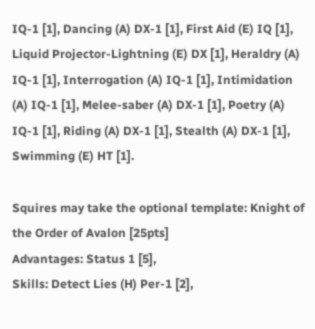IQ-1 [1], Dancing (A) DX-1 [1], First Aid (E) IQ [1], Liquid Projector-Lightning (E) DX [1], Heraldry (A) IQ-1 [1], Interrogation (A) IQ-1 [1], Intimidation (A) IQ-1 [1], Melee-saber (A) DX-1 [1], Poetry (A) IQ-1 [1], Riding (A) DX-1 [1], Stealth (A) DX-1 [1], Swimming (E) HT [1].

Squires may take the optional template: Knight of the Order of Avalon [25pts]
Advantages: Status 1 [5],
Skills: Detect Lies (H) Per-1 [2],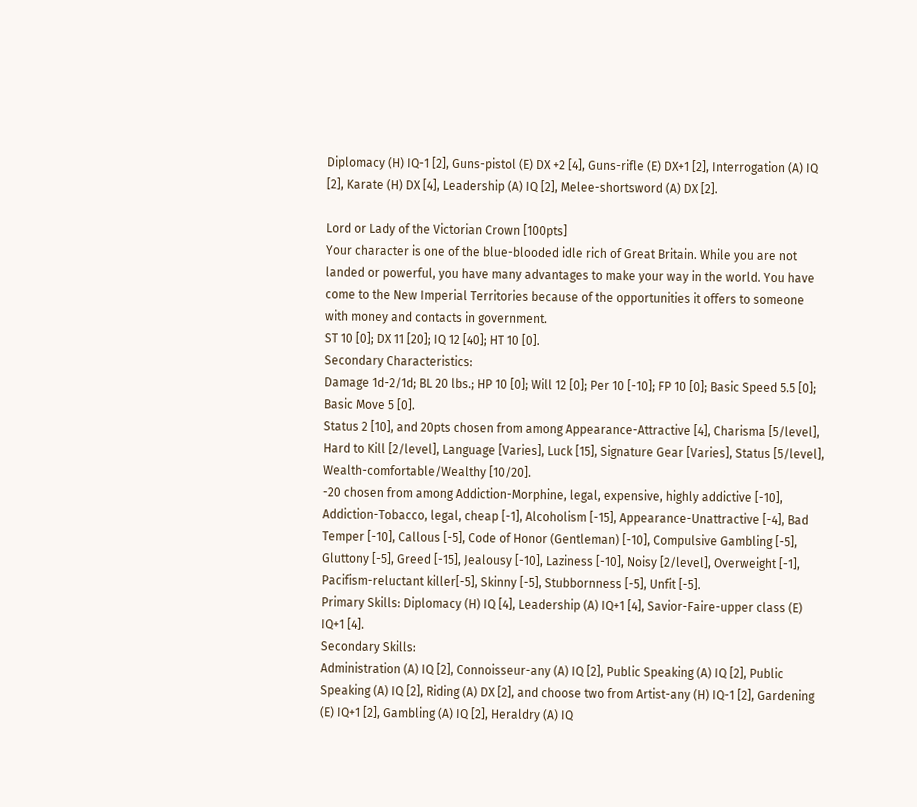Diplomacy (H) IQ-1 [2], Guns-pistol (E) DX +2 [4], Guns-rifle (E) DX+1 [2], Interrogation (A) IQ [2], Karate (H) DX [4], Leadership (A) IQ [2], Melee-shortsword (A) DX [2].

Lord or Lady of the Victorian Crown [100pts]
Your character is one of the blue-blooded idle rich of Great Britain. While you are not landed or powerful, you have many advantages to make your way in the world. You have come to the New Imperial Territories because of the opportunities it offers to someone with money and contacts in government.
ST 10 [0]; DX 11 [20]; IQ 12 [40]; HT 10 [0].
Secondary Characteristics:
Damage 1d-2/1d; BL 20 lbs.; HP 10 [0]; Will 12 [0]; Per 10 [-10]; FP 10 [0]; Basic Speed 5.5 [0]; Basic Move 5 [0].
Status 2 [10], and 20pts chosen from among Appearance-Attractive [4], Charisma [5/level], Hard to Kill [2/level], Language [Varies], Luck [15], Signature Gear [Varies], Status [5/level], Wealth-comfortable/Wealthy [10/20].
-20 chosen from among Addiction-Morphine, legal, expensive, highly addictive [-10], Addiction-Tobacco, legal, cheap [-1], Alcoholism [-15], Appearance-Unattractive [-4], Bad Temper [-10], Callous [-5], Code of Honor (Gentleman) [-10], Compulsive Gambling [-5], Gluttony [-5], Greed [-15], Jealousy [-10], Laziness [-10], Noisy [2/level], Overweight [-1], Pacifism-reluctant killer[-5], Skinny [-5], Stubbornness [-5], Unfit [-5].
Primary Skills: Diplomacy (H) IQ [4], Leadership (A) IQ+1 [4], Savior-Faire-upper class (E) IQ+1 [4].
Secondary Skills:
Administration (A) IQ [2], Connoisseur-any (A) IQ [2], Public Speaking (A) IQ [2], Public Speaking (A) IQ [2], Riding (A) DX [2], and choose two from Artist-any (H) IQ-1 [2], Gardening (E) IQ+1 [2], Gambling (A) IQ [2], Heraldry (A) IQ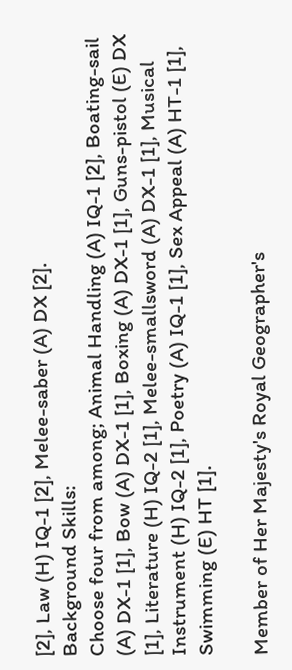[2], Law (H) IQ-1 [2], Melee-saber (A) DX [2].
Background Skills:
Choose four from among; Animal Handling (A) IQ-1 [2], Boating-sail (A) DX-1 [1], Bow (A) DX-1 [1], Boxing (A) DX-1 [1], Guns-pistol (E) DX [1], Literature (H) IQ-2 [1], Melee-smallsword (A) DX-1 [1], Musical Instrument (H) IQ-2 [1], Poetry (A) IQ-1 [1], Sex Appeal (A) HT-1 [1], Swimming (E) HT [1].

Member of Her Majesty's Royal Geographer's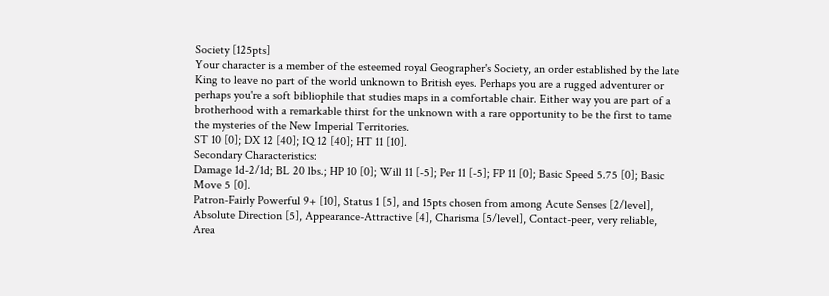Society [125pts]
Your character is a member of the esteemed royal Geographer's Society, an order established by the late King to leave no part of the world unknown to British eyes. Perhaps you are a rugged adventurer or perhaps you're a soft bibliophile that studies maps in a comfortable chair. Either way you are part of a brotherhood with a remarkable thirst for the unknown with a rare opportunity to be the first to tame the mysteries of the New Imperial Territories.
ST 10 [0]; DX 12 [40]; IQ 12 [40]; HT 11 [10].
Secondary Characteristics:
Damage 1d-2/1d; BL 20 lbs.; HP 10 [0]; Will 11 [-5]; Per 11 [-5]; FP 11 [0]; Basic Speed 5.75 [0]; Basic Move 5 [0].
Patron-Fairly Powerful 9+ [10], Status 1 [5], and 15pts chosen from among Acute Senses [2/level], Absolute Direction [5], Appearance-Attractive [4], Charisma [5/level], Contact-peer, very reliable, Area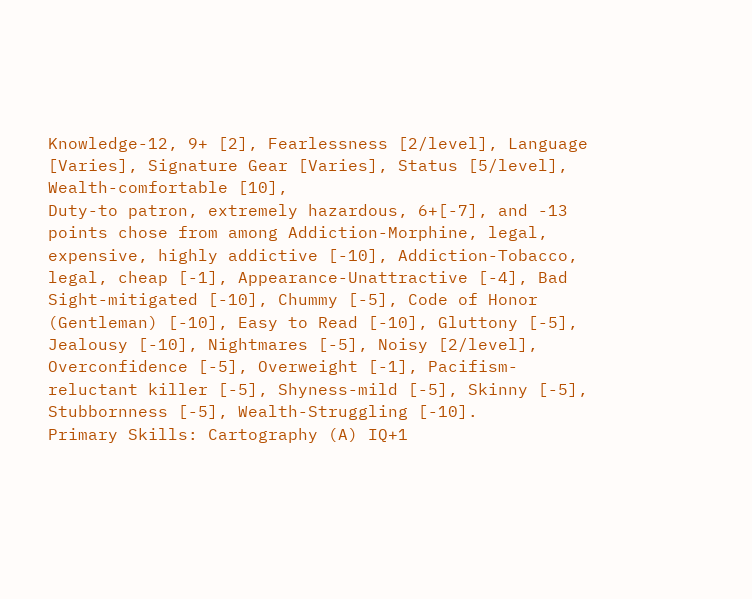Knowledge-12, 9+ [2], Fearlessness [2/level], Language [Varies], Signature Gear [Varies], Status [5/level], Wealth-comfortable [10],
Duty-to patron, extremely hazardous, 6+[-7], and -13 points chose from among Addiction-Morphine, legal, expensive, highly addictive [-10], Addiction-Tobacco, legal, cheap [-1], Appearance-Unattractive [-4], Bad Sight-mitigated [-10], Chummy [-5], Code of Honor (Gentleman) [-10], Easy to Read [-10], Gluttony [-5], Jealousy [-10], Nightmares [-5], Noisy [2/level], Overconfidence [-5], Overweight [-1], Pacifism-reluctant killer [-5], Shyness-mild [-5], Skinny [-5], Stubbornness [-5], Wealth-Struggling [-10].
Primary Skills: Cartography (A) IQ+1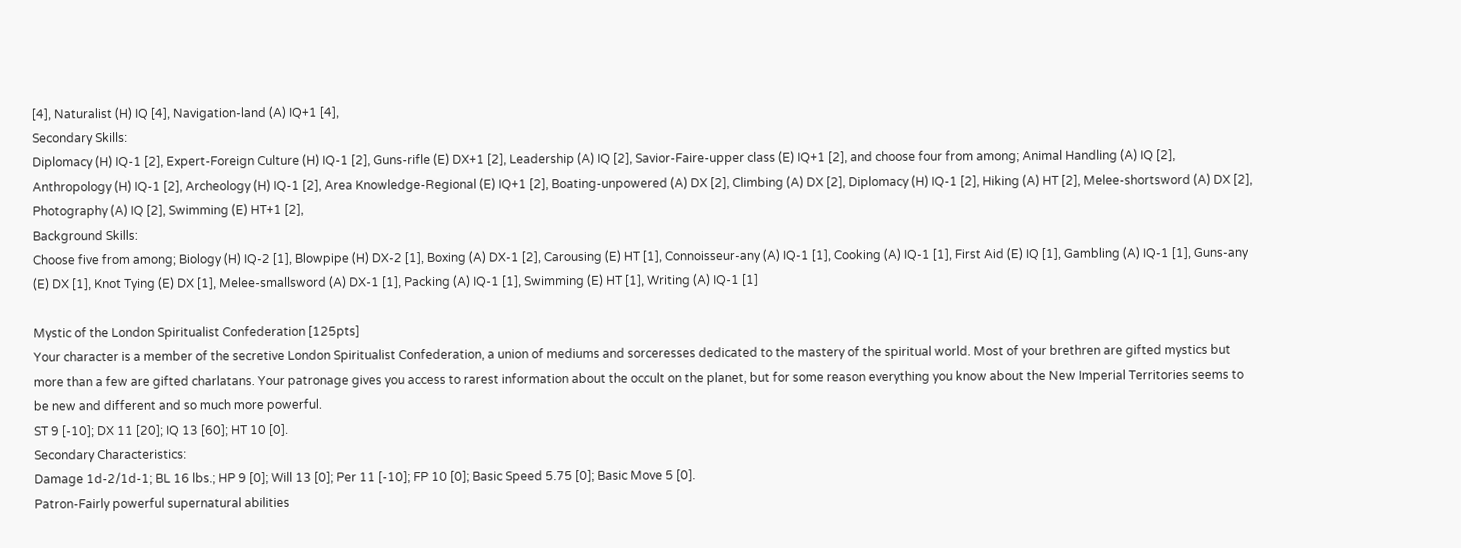[4], Naturalist (H) IQ [4], Navigation-land (A) IQ+1 [4],
Secondary Skills:
Diplomacy (H) IQ-1 [2], Expert-Foreign Culture (H) IQ-1 [2], Guns-rifle (E) DX+1 [2], Leadership (A) IQ [2], Savior-Faire-upper class (E) IQ+1 [2], and choose four from among; Animal Handling (A) IQ [2], Anthropology (H) IQ-1 [2], Archeology (H) IQ-1 [2], Area Knowledge-Regional (E) IQ+1 [2], Boating-unpowered (A) DX [2], Climbing (A) DX [2], Diplomacy (H) IQ-1 [2], Hiking (A) HT [2], Melee-shortsword (A) DX [2], Photography (A) IQ [2], Swimming (E) HT+1 [2],
Background Skills:
Choose five from among; Biology (H) IQ-2 [1], Blowpipe (H) DX-2 [1], Boxing (A) DX-1 [2], Carousing (E) HT [1], Connoisseur-any (A) IQ-1 [1], Cooking (A) IQ-1 [1], First Aid (E) IQ [1], Gambling (A) IQ-1 [1], Guns-any (E) DX [1], Knot Tying (E) DX [1], Melee-smallsword (A) DX-1 [1], Packing (A) IQ-1 [1], Swimming (E) HT [1], Writing (A) IQ-1 [1]

Mystic of the London Spiritualist Confederation [125pts]
Your character is a member of the secretive London Spiritualist Confederation, a union of mediums and sorceresses dedicated to the mastery of the spiritual world. Most of your brethren are gifted mystics but more than a few are gifted charlatans. Your patronage gives you access to rarest information about the occult on the planet, but for some reason everything you know about the New Imperial Territories seems to be new and different and so much more powerful.
ST 9 [-10]; DX 11 [20]; IQ 13 [60]; HT 10 [0].
Secondary Characteristics:
Damage 1d-2/1d-1; BL 16 lbs.; HP 9 [0]; Will 13 [0]; Per 11 [-10]; FP 10 [0]; Basic Speed 5.75 [0]; Basic Move 5 [0].
Patron-Fairly powerful supernatural abilities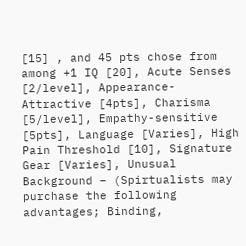[15] , and 45 pts chose from among +1 IQ [20], Acute Senses [2/level], Appearance-Attractive [4pts], Charisma [5/level], Empathy-sensitive [5pts], Language [Varies], High Pain Threshold [10], Signature Gear [Varies], Unusual Background – (Spirtualists may purchase the following advantages; Binding,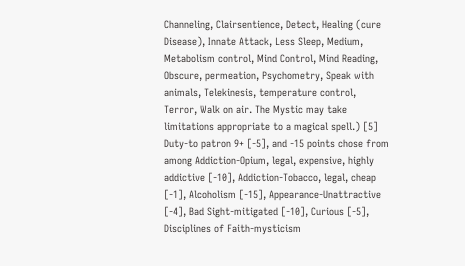Channeling, Clairsentience, Detect, Healing (cure Disease), Innate Attack, Less Sleep, Medium, Metabolism control, Mind Control, Mind Reading, Obscure, permeation, Psychometry, Speak with animals, Telekinesis, temperature control, Terror, Walk on air. The Mystic may take limitations appropriate to a magical spell.) [5]
Duty-to patron 9+ [-5], and -15 points chose from among Addiction-Opium, legal, expensive, highly addictive [-10], Addiction-Tobacco, legal, cheap [-1], Alcoholism [-15], Appearance-Unattractive [-4], Bad Sight-mitigated [-10], Curious [-5], Disciplines of Faith-mysticism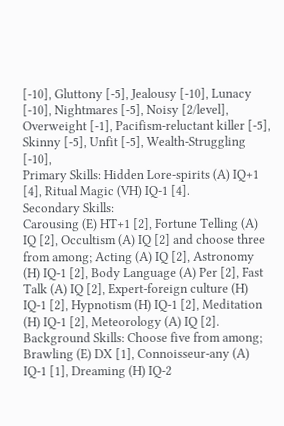[-10], Gluttony [-5], Jealousy [-10], Lunacy [-10], Nightmares [-5], Noisy [2/level], Overweight [-1], Pacifism-reluctant killer [-5], Skinny [-5], Unfit [-5], Wealth-Struggling [-10],
Primary Skills: Hidden Lore-spirits (A) IQ+1 [4], Ritual Magic (VH) IQ-1 [4].
Secondary Skills:
Carousing (E) HT+1 [2], Fortune Telling (A) IQ [2], Occultism (A) IQ [2] and choose three from among; Acting (A) IQ [2], Astronomy (H) IQ-1 [2], Body Language (A) Per [2], Fast Talk (A) IQ [2], Expert-foreign culture (H) IQ-1 [2], Hypnotism (H) IQ-1 [2], Meditation (H) IQ-1 [2], Meteorology (A) IQ [2].
Background Skills: Choose five from among; Brawling (E) DX [1], Connoisseur-any (A) IQ-1 [1], Dreaming (H) IQ-2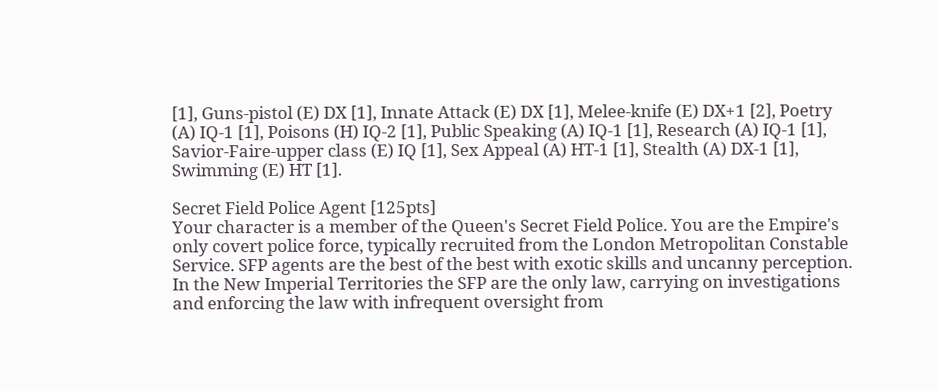[1], Guns-pistol (E) DX [1], Innate Attack (E) DX [1], Melee-knife (E) DX+1 [2], Poetry (A) IQ-1 [1], Poisons (H) IQ-2 [1], Public Speaking (A) IQ-1 [1], Research (A) IQ-1 [1], Savior-Faire-upper class (E) IQ [1], Sex Appeal (A) HT-1 [1], Stealth (A) DX-1 [1], Swimming (E) HT [1].

Secret Field Police Agent [125pts]
Your character is a member of the Queen's Secret Field Police. You are the Empire's only covert police force, typically recruited from the London Metropolitan Constable Service. SFP agents are the best of the best with exotic skills and uncanny perception. In the New Imperial Territories the SFP are the only law, carrying on investigations and enforcing the law with infrequent oversight from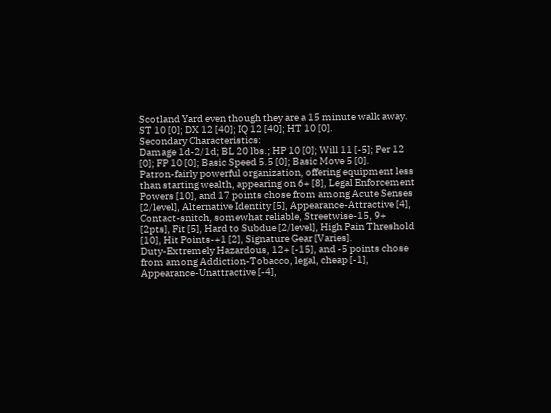Scotland Yard even though they are a 15 minute walk away.
ST 10 [0]; DX 12 [40]; IQ 12 [40]; HT 10 [0].
Secondary Characteristics:
Damage 1d-2/1d; BL 20 lbs.; HP 10 [0]; Will 11 [-5]; Per 12 [0]; FP 10 [0]; Basic Speed 5.5 [0]; Basic Move 5 [0].
Patron-fairly powerful organization, offering equipment less than starting wealth, appearing on 6+ [8], Legal Enforcement Powers [10], and 17 points chose from among Acute Senses [2/level], Alternative Identity [5], Appearance-Attractive [4], Contact-snitch, somewhat reliable, Streetwise-15, 9+ [2pts], Fit [5], Hard to Subdue [2/level], High Pain Threshold [10], Hit Points-+1 [2], Signature Gear [Varies].
Duty-Extremely Hazardous, 12+ [-15], and -5 points chose from among Addiction-Tobacco, legal, cheap [-1], Appearance-Unattractive [-4],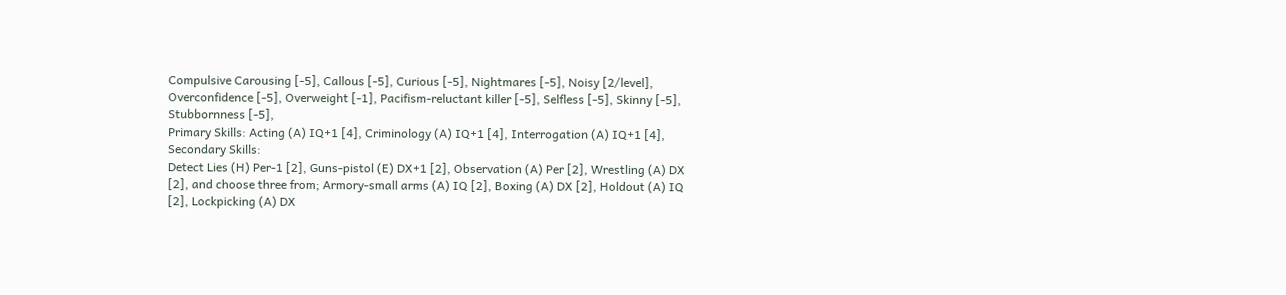Compulsive Carousing [-5], Callous [-5], Curious [-5], Nightmares [-5], Noisy [2/level], Overconfidence [-5], Overweight [-1], Pacifism-reluctant killer [-5], Selfless [-5], Skinny [-5], Stubbornness [-5],
Primary Skills: Acting (A) IQ+1 [4], Criminology (A) IQ+1 [4], Interrogation (A) IQ+1 [4],
Secondary Skills:
Detect Lies (H) Per-1 [2], Guns-pistol (E) DX+1 [2], Observation (A) Per [2], Wrestling (A) DX [2], and choose three from; Armory-small arms (A) IQ [2], Boxing (A) DX [2], Holdout (A) IQ [2], Lockpicking (A) DX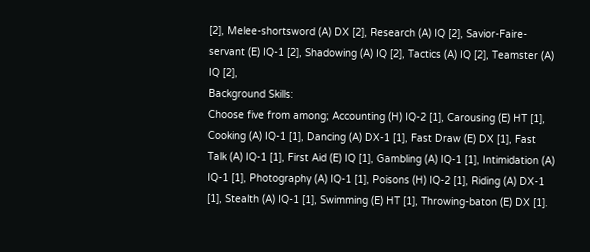[2], Melee-shortsword (A) DX [2], Research (A) IQ [2], Savior-Faire-servant (E) IQ-1 [2], Shadowing (A) IQ [2], Tactics (A) IQ [2], Teamster (A) IQ [2],
Background Skills:
Choose five from among; Accounting (H) IQ-2 [1], Carousing (E) HT [1], Cooking (A) IQ-1 [1], Dancing (A) DX-1 [1], Fast Draw (E) DX [1], Fast Talk (A) IQ-1 [1], First Aid (E) IQ [1], Gambling (A) IQ-1 [1], Intimidation (A) IQ-1 [1], Photography (A) IQ-1 [1], Poisons (H) IQ-2 [1], Riding (A) DX-1 [1], Stealth (A) IQ-1 [1], Swimming (E) HT [1], Throwing-baton (E) DX [1].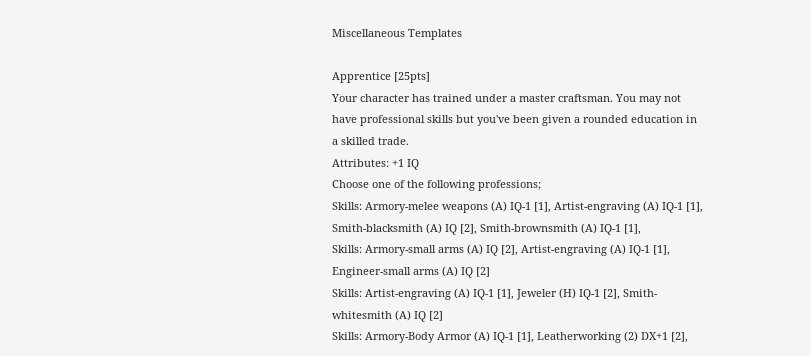Miscellaneous Templates

Apprentice [25pts]
Your character has trained under a master craftsman. You may not have professional skills but you've been given a rounded education in a skilled trade.
Attributes: +1 IQ
Choose one of the following professions;
Skills: Armory-melee weapons (A) IQ-1 [1], Artist-engraving (A) IQ-1 [1], Smith-blacksmith (A) IQ [2], Smith-brownsmith (A) IQ-1 [1],
Skills: Armory-small arms (A) IQ [2], Artist-engraving (A) IQ-1 [1], Engineer-small arms (A) IQ [2]
Skills: Artist-engraving (A) IQ-1 [1], Jeweler (H) IQ-1 [2], Smith-whitesmith (A) IQ [2]
Skills: Armory-Body Armor (A) IQ-1 [1], Leatherworking (2) DX+1 [2],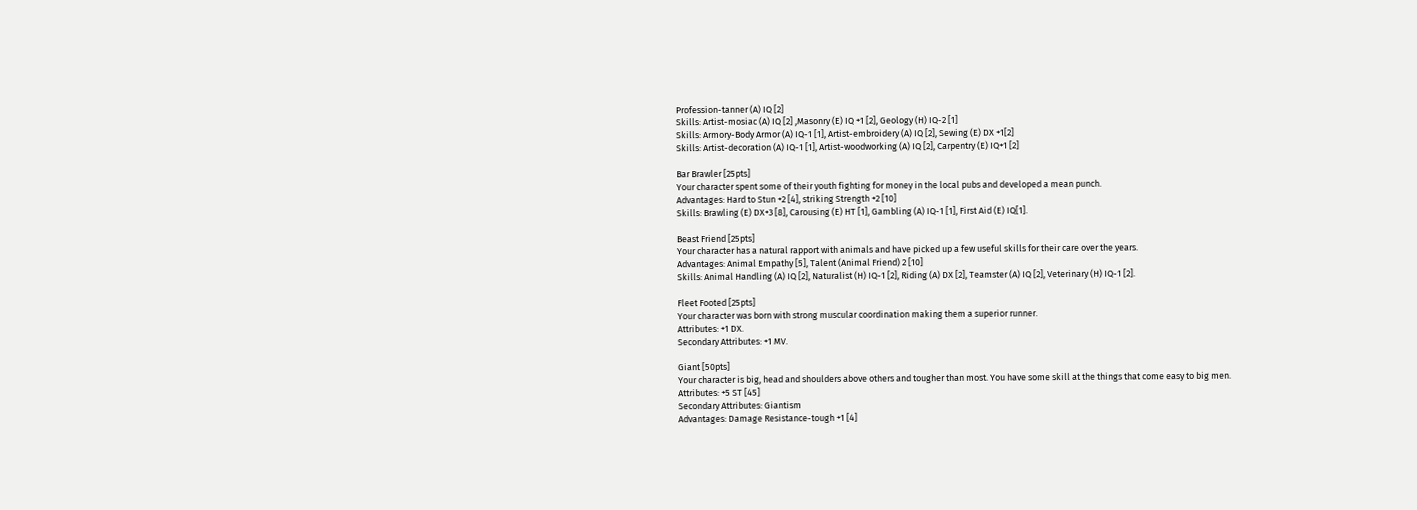Profession-tanner (A) IQ [2]
Skills: Artist-mosiac (A) IQ [2] ,Masonry (E) IQ +1 [2], Geology (H) IQ-2 [1]
Skills: Armory-Body Armor (A) IQ-1 [1], Artist-embroidery (A) IQ [2], Sewing (E) DX +1[2]
Skills: Artist-decoration (A) IQ-1 [1], Artist-woodworking (A) IQ [2], Carpentry (E) IQ+1 [2]

Bar Brawler [25pts]
Your character spent some of their youth fighting for money in the local pubs and developed a mean punch.
Advantages: Hard to Stun +2 [4], striking Strength +2 [10]
Skills: Brawling (E) DX+3 [8], Carousing (E) HT [1], Gambling (A) IQ-1 [1], First Aid (E) IQ[1].

Beast Friend [25pts]
Your character has a natural rapport with animals and have picked up a few useful skills for their care over the years.
Advantages: Animal Empathy [5], Talent (Animal Friend) 2 [10]
Skills: Animal Handling (A) IQ [2], Naturalist (H) IQ-1 [2], Riding (A) DX [2], Teamster (A) IQ [2], Veterinary (H) IQ-1 [2].

Fleet Footed [25pts]
Your character was born with strong muscular coordination making them a superior runner.
Attributes: +1 DX.
Secondary Attributes: +1 MV.

Giant [50pts]
Your character is big, head and shoulders above others and tougher than most. You have some skill at the things that come easy to big men.
Attributes: +5 ST [45]
Secondary Attributes: Giantism
Advantages: Damage Resistance-tough +1 [4]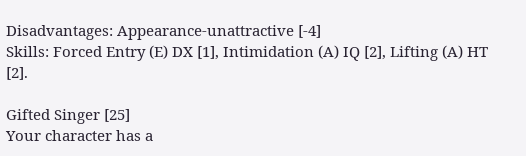Disadvantages: Appearance-unattractive [-4]
Skills: Forced Entry (E) DX [1], Intimidation (A) IQ [2], Lifting (A) HT [2].

Gifted Singer [25]
Your character has a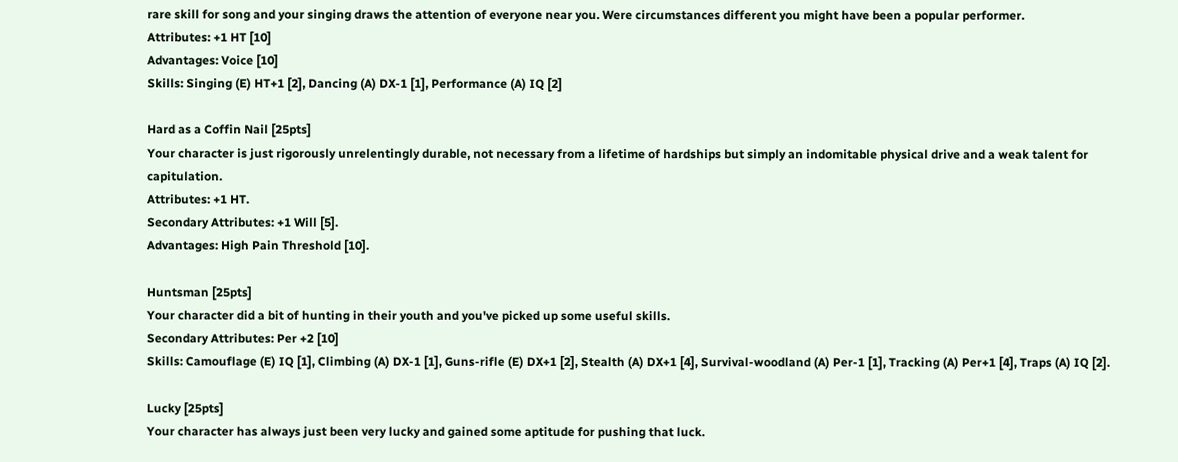rare skill for song and your singing draws the attention of everyone near you. Were circumstances different you might have been a popular performer.
Attributes: +1 HT [10]
Advantages: Voice [10]
Skills: Singing (E) HT+1 [2], Dancing (A) DX-1 [1], Performance (A) IQ [2]

Hard as a Coffin Nail [25pts]
Your character is just rigorously unrelentingly durable, not necessary from a lifetime of hardships but simply an indomitable physical drive and a weak talent for capitulation.
Attributes: +1 HT.
Secondary Attributes: +1 Will [5].
Advantages: High Pain Threshold [10].

Huntsman [25pts]
Your character did a bit of hunting in their youth and you've picked up some useful skills.
Secondary Attributes: Per +2 [10]
Skills: Camouflage (E) IQ [1], Climbing (A) DX-1 [1], Guns-rifle (E) DX+1 [2], Stealth (A) DX+1 [4], Survival-woodland (A) Per-1 [1], Tracking (A) Per+1 [4], Traps (A) IQ [2].

Lucky [25pts]
Your character has always just been very lucky and gained some aptitude for pushing that luck.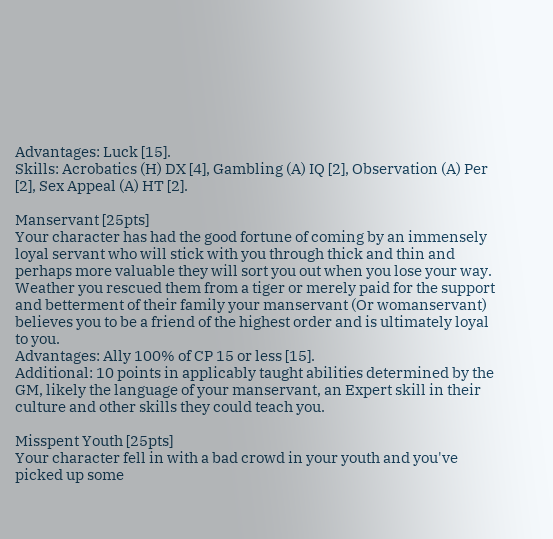Advantages: Luck [15].
Skills: Acrobatics (H) DX [4], Gambling (A) IQ [2], Observation (A) Per [2], Sex Appeal (A) HT [2].

Manservant [25pts]
Your character has had the good fortune of coming by an immensely loyal servant who will stick with you through thick and thin and perhaps more valuable they will sort you out when you lose your way. Weather you rescued them from a tiger or merely paid for the support and betterment of their family your manservant (Or womanservant) believes you to be a friend of the highest order and is ultimately loyal to you.
Advantages: Ally 100% of CP 15 or less [15].
Additional: 10 points in applicably taught abilities determined by the GM, likely the language of your manservant, an Expert skill in their culture and other skills they could teach you.

Misspent Youth [25pts]
Your character fell in with a bad crowd in your youth and you've picked up some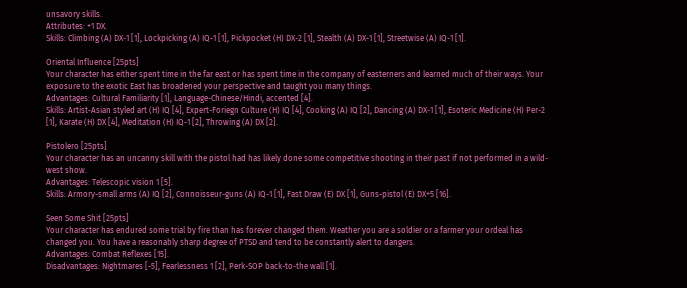unsavory skills.
Attributes: +1 DX.
Skills: Climbing (A) DX-1 [1], Lockpicking (A) IQ-1 [1], Pickpocket (H) DX-2 [1], Stealth (A) DX-1 [1], Streetwise (A) IQ-1 [1].

Oriental Influence [25pts]
Your character has either spent time in the far east or has spent time in the company of easterners and learned much of their ways. Your exposure to the exotic East has broadened your perspective and taught you many things.
Advantages: Cultural Familiarity [1], Language-Chinese/Hindi, accented [4].
Skills: Artist-Asian styled art (H) IQ [4], Expert-Foriegn Culture (H) IQ [4], Cooking (A) IQ [2], Dancing (A) DX-1 [1], Esoteric Medicine (H) Per-2 [1], Karate (H) DX [4], Meditation (H) IQ-1 [2], Throwing (A) DX [2].

Pistolero [25pts]
Your character has an uncanny skill with the pistol had has likely done some competitive shooting in their past if not performed in a wild-west show.
Advantages: Telescopic vision 1 [5].
Skills: Armory-small arms (A) IQ [2], Connoisseur-guns (A) IQ-1 [1], Fast Draw (E) DX [1], Guns-pistol (E) DX+5 [16].

Seen Some Shit [25pts]
Your character has endured some trial by fire than has forever changed them. Weather you are a soldier or a farmer your ordeal has changed you. You have a reasonably sharp degree of PTSD and tend to be constantly alert to dangers.
Advantages: Combat Reflexes [15].
Disadvantages: Nightmares [-5], Fearlessness 1 [2], Perk-SOP back-to-the wall [1].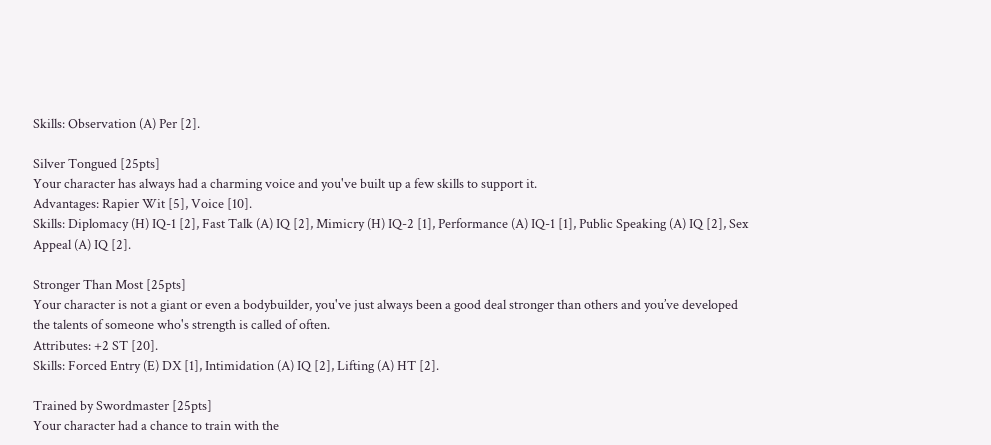Skills: Observation (A) Per [2].

Silver Tongued [25pts]
Your character has always had a charming voice and you've built up a few skills to support it.
Advantages: Rapier Wit [5], Voice [10].
Skills: Diplomacy (H) IQ-1 [2], Fast Talk (A) IQ [2], Mimicry (H) IQ-2 [1], Performance (A) IQ-1 [1], Public Speaking (A) IQ [2], Sex Appeal (A) IQ [2].

Stronger Than Most [25pts]
Your character is not a giant or even a bodybuilder, you've just always been a good deal stronger than others and you’ve developed the talents of someone who's strength is called of often.
Attributes: +2 ST [20].
Skills: Forced Entry (E) DX [1], Intimidation (A) IQ [2], Lifting (A) HT [2].

Trained by Swordmaster [25pts]
Your character had a chance to train with the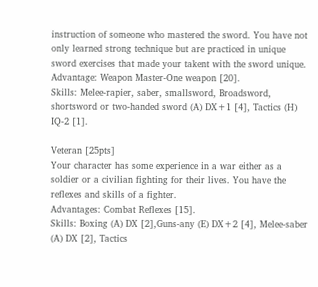instruction of someone who mastered the sword. You have not only learned strong technique but are practiced in unique sword exercises that made your takent with the sword unique.
Advantage: Weapon Master-One weapon [20].
Skills: Melee-rapier, saber, smallsword, Broadsword, shortsword or two-handed sword (A) DX+1 [4], Tactics (H) IQ-2 [1].

Veteran [25pts]
Your character has some experience in a war either as a soldier or a civilian fighting for their lives. You have the reflexes and skills of a fighter.
Advantages: Combat Reflexes [15].
Skills: Boxing (A) DX [2],Guns-any (E) DX+2 [4], Melee-saber (A) DX [2], Tactics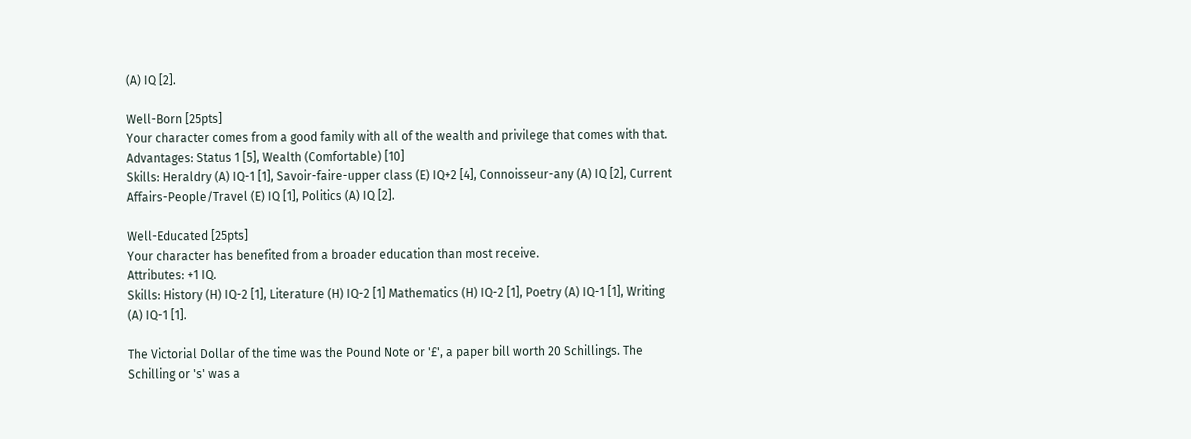(A) IQ [2].

Well-Born [25pts]
Your character comes from a good family with all of the wealth and privilege that comes with that.
Advantages: Status 1 [5], Wealth (Comfortable) [10]
Skills: Heraldry (A) IQ-1 [1], Savoir-faire-upper class (E) IQ+2 [4], Connoisseur-any (A) IQ [2], Current Affairs-People/Travel (E) IQ [1], Politics (A) IQ [2].

Well-Educated [25pts]
Your character has benefited from a broader education than most receive.
Attributes: +1 IQ.
Skills: History (H) IQ-2 [1], Literature (H) IQ-2 [1] Mathematics (H) IQ-2 [1], Poetry (A) IQ-1 [1], Writing (A) IQ-1 [1].

The Victorial Dollar of the time was the Pound Note or '£', a paper bill worth 20 Schillings. The Schilling or 's' was a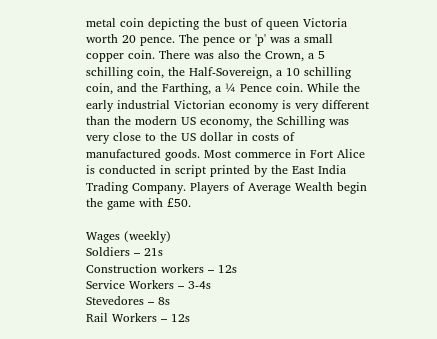metal coin depicting the bust of queen Victoria worth 20 pence. The pence or 'p' was a small copper coin. There was also the Crown, a 5 schilling coin, the Half-Sovereign, a 10 schilling coin, and the Farthing, a ¼ Pence coin. While the early industrial Victorian economy is very different than the modern US economy, the Schilling was very close to the US dollar in costs of manufactured goods. Most commerce in Fort Alice is conducted in script printed by the East India Trading Company. Players of Average Wealth begin the game with £50.

Wages (weekly)
Soldiers – 21s
Construction workers – 12s
Service Workers – 3-4s
Stevedores – 8s
Rail Workers – 12s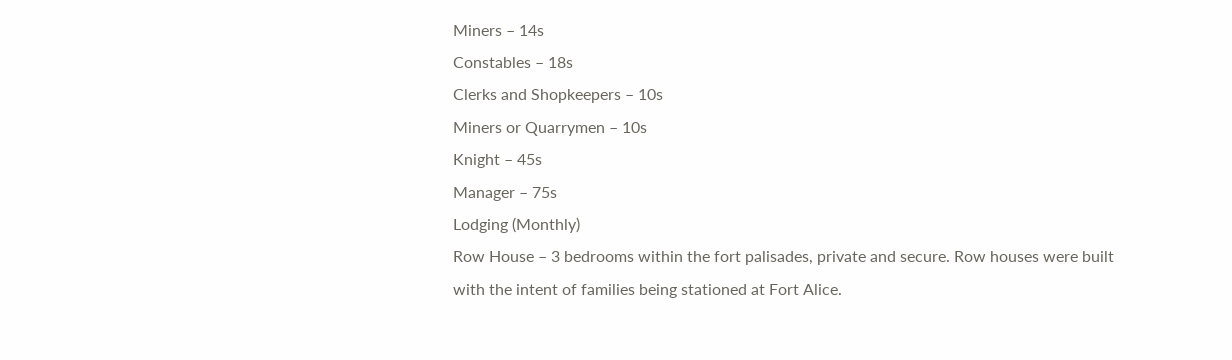Miners – 14s
Constables – 18s
Clerks and Shopkeepers – 10s
Miners or Quarrymen – 10s
Knight – 45s
Manager – 75s
Lodging (Monthly)
Row House – 3 bedrooms within the fort palisades, private and secure. Row houses were built with the intent of families being stationed at Fort Alice.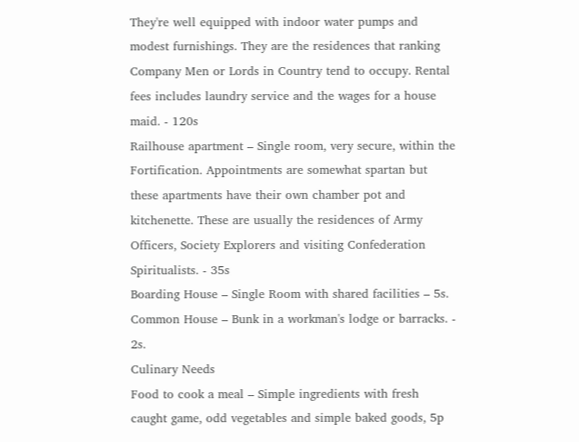They're well equipped with indoor water pumps and modest furnishings. They are the residences that ranking Company Men or Lords in Country tend to occupy. Rental fees includes laundry service and the wages for a house maid. - 120s
Railhouse apartment – Single room, very secure, within the Fortification. Appointments are somewhat spartan but these apartments have their own chamber pot and kitchenette. These are usually the residences of Army Officers, Society Explorers and visiting Confederation Spiritualists. - 35s
Boarding House – Single Room with shared facilities – 5s.
Common House – Bunk in a workman's lodge or barracks. - 2s.
Culinary Needs
Food to cook a meal – Simple ingredients with fresh caught game, odd vegetables and simple baked goods, 5p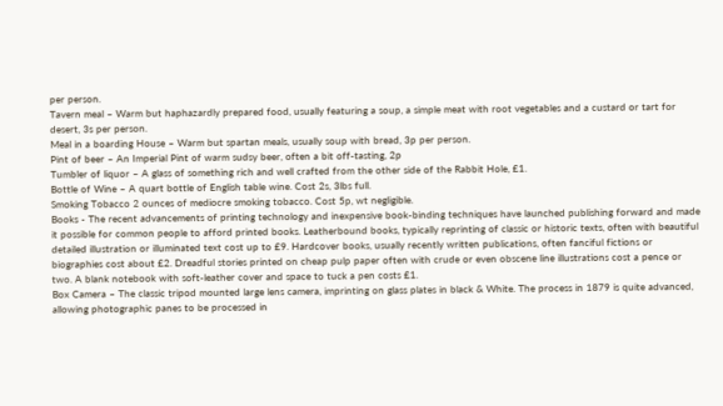per person.
Tavern meal – Warm but haphazardly prepared food, usually featuring a soup, a simple meat with root vegetables and a custard or tart for desert, 3s per person.
Meal in a boarding House – Warm but spartan meals, usually soup with bread, 3p per person.
Pint of beer – An Imperial Pint of warm sudsy beer, often a bit off-tasting, 2p
Tumbler of liquor – A glass of something rich and well crafted from the other side of the Rabbit Hole, £1.
Bottle of Wine – A quart bottle of English table wine. Cost 2s, 3lbs full.
Smoking Tobacco 2 ounces of mediocre smoking tobacco. Cost 5p, wt negligible.
Books - The recent advancements of printing technology and inexpensive book-binding techniques have launched publishing forward and made it possible for common people to afford printed books. Leatherbound books, typically reprinting of classic or historic texts, often with beautiful detailed illustration or illuminated text cost up to £9. Hardcover books, usually recently written publications, often fanciful fictions or biographies cost about £2. Dreadful stories printed on cheap pulp paper often with crude or even obscene line illustrations cost a pence or two. A blank notebook with soft-leather cover and space to tuck a pen costs £1.
Box Camera – The classic tripod mounted large lens camera, imprinting on glass plates in black & White. The process in 1879 is quite advanced, allowing photographic panes to be processed in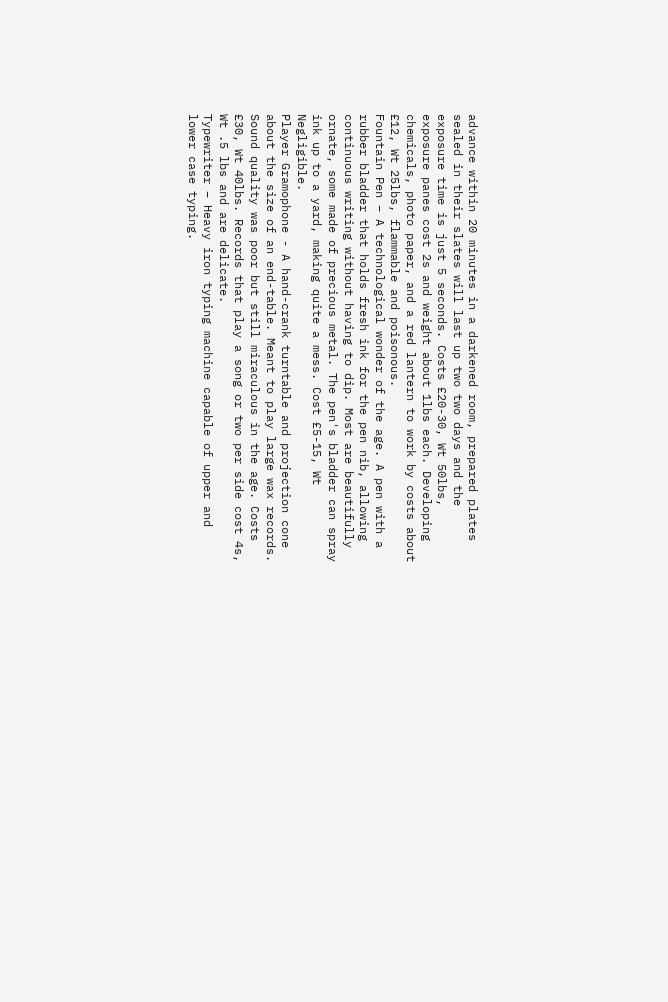advance within 20 minutes in a darkened room, prepared plates sealed in their slates will last up two two days and the exposure time is just 5 seconds. Costs £20-30, Wt 50lbs, exposure panes cost 2s and weight about 1lbs each. Developing chemicals, photo paper, and a red lantern to work by costs about £12, Wt 25lbs, flammable and poisonous.
Fountain Pen – A technological wonder of the age. A pen with a rubber bladder that holds fresh ink for the pen nib, allowing continuous writing without having to dip. Most are beautifully ornate, some made of precious metal. The pen's bladder can spray ink up to a yard, making quite a mess. Cost £5-15, Wt Negligible.
Player Gramophone - A hand-crank turntable and projection cone about the size of an end-table. Meant to play large wax records. Sound quality was poor but still miraculous in the age. Costs £30, Wt 40lbs. Records that play a song or two per side cost 4s, Wt .5 lbs and are delicate.
Typewriter – Heavy iron typing machine capable of upper and lower case typing.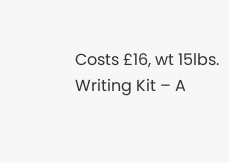Costs £16, wt 15lbs.
Writing Kit – A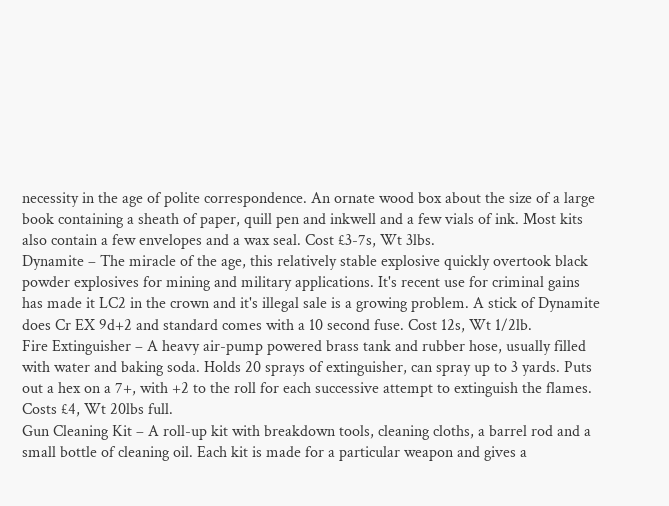necessity in the age of polite correspondence. An ornate wood box about the size of a large book containing a sheath of paper, quill pen and inkwell and a few vials of ink. Most kits also contain a few envelopes and a wax seal. Cost £3-7s, Wt 3lbs.
Dynamite – The miracle of the age, this relatively stable explosive quickly overtook black powder explosives for mining and military applications. It's recent use for criminal gains has made it LC2 in the crown and it's illegal sale is a growing problem. A stick of Dynamite does Cr EX 9d+2 and standard comes with a 10 second fuse. Cost 12s, Wt 1/2lb.
Fire Extinguisher – A heavy air-pump powered brass tank and rubber hose, usually filled with water and baking soda. Holds 20 sprays of extinguisher, can spray up to 3 yards. Puts out a hex on a 7+, with +2 to the roll for each successive attempt to extinguish the flames. Costs £4, Wt 20lbs full.
Gun Cleaning Kit – A roll-up kit with breakdown tools, cleaning cloths, a barrel rod and a small bottle of cleaning oil. Each kit is made for a particular weapon and gives a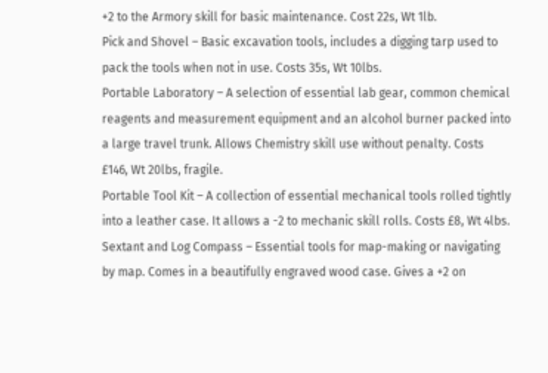+2 to the Armory skill for basic maintenance. Cost 22s, Wt 1lb.
Pick and Shovel – Basic excavation tools, includes a digging tarp used to pack the tools when not in use. Costs 35s, Wt 10lbs.
Portable Laboratory – A selection of essential lab gear, common chemical reagents and measurement equipment and an alcohol burner packed into a large travel trunk. Allows Chemistry skill use without penalty. Costs £146, Wt 20lbs, fragile.
Portable Tool Kit – A collection of essential mechanical tools rolled tightly into a leather case. It allows a -2 to mechanic skill rolls. Costs £8, Wt 4lbs.
Sextant and Log Compass – Essential tools for map-making or navigating by map. Comes in a beautifully engraved wood case. Gives a +2 on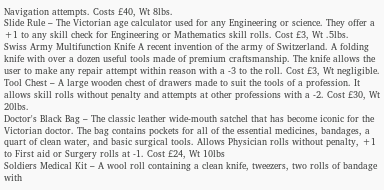Navigation attempts. Costs £40, Wt 8lbs.
Slide Rule – The Victorian age calculator used for any Engineering or science. They offer a +1 to any skill check for Engineering or Mathematics skill rolls. Cost £3, Wt .5lbs.
Swiss Army Multifunction Knife A recent invention of the army of Switzerland. A folding knife with over a dozen useful tools made of premium craftsmanship. The knife allows the user to make any repair attempt within reason with a -3 to the roll. Cost £3, Wt negligible.
Tool Chest – A large wooden chest of drawers made to suit the tools of a profession. It allows skill rolls without penalty and attempts at other professions with a -2. Cost £30, Wt 20lbs.
Doctor's Black Bag – The classic leather wide-mouth satchel that has become iconic for the Victorian doctor. The bag contains pockets for all of the essential medicines, bandages, a quart of clean water, and basic surgical tools. Allows Physician rolls without penalty, +1 to First aid or Surgery rolls at -1. Cost £24, Wt 10lbs
Soldiers Medical Kit – A wool roll containing a clean knife, tweezers, two rolls of bandage with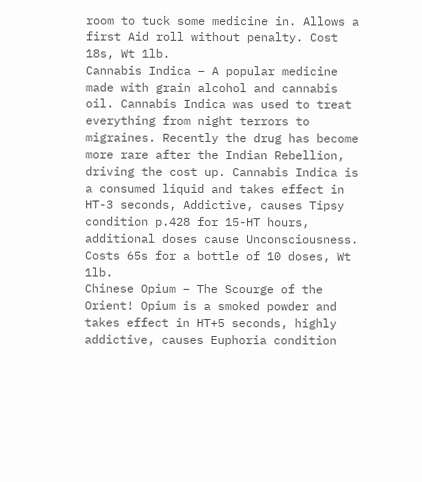room to tuck some medicine in. Allows a first Aid roll without penalty. Cost 18s, Wt 1lb.
Cannabis Indica – A popular medicine made with grain alcohol and cannabis oil. Cannabis Indica was used to treat everything from night terrors to migraines. Recently the drug has become more rare after the Indian Rebellion, driving the cost up. Cannabis Indica is a consumed liquid and takes effect in HT-3 seconds, Addictive, causes Tipsy condition p.428 for 15-HT hours, additional doses cause Unconsciousness. Costs 65s for a bottle of 10 doses, Wt 1lb.
Chinese Opium – The Scourge of the Orient! Opium is a smoked powder and takes effect in HT+5 seconds, highly addictive, causes Euphoria condition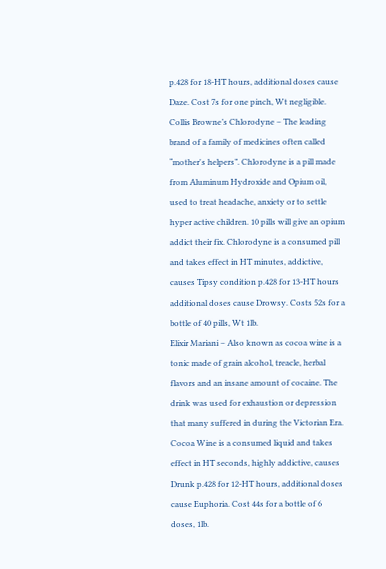p.428 for 18-HT hours, additional doses cause Daze. Cost 7s for one pinch, Wt negligible.
Collis Browne’s Chlorodyne – The leading brand of a family of medicines often called “mother's helpers”. Chlorodyne is a pill made from Aluminum Hydroxide and Opium oil, used to treat headache, anxiety or to settle hyper active children. 10 pills will give an opium addict their fix. Chlorodyne is a consumed pill and takes effect in HT minutes, addictive, causes Tipsy condition p.428 for 13-HT hours additional doses cause Drowsy. Costs 52s for a bottle of 40 pills, Wt 1lb.
Elixir Mariani – Also known as cocoa wine is a tonic made of grain alcohol, treacle, herbal flavors and an insane amount of cocaine. The drink was used for exhaustion or depression that many suffered in during the Victorian Era. Cocoa Wine is a consumed liquid and takes effect in HT seconds, highly addictive, causes Drunk p.428 for 12-HT hours, additional doses cause Euphoria. Cost 44s for a bottle of 6 doses, 1lb.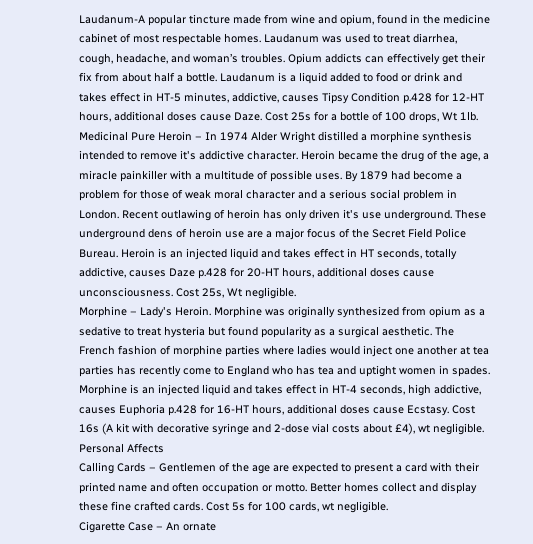Laudanum-A popular tincture made from wine and opium, found in the medicine cabinet of most respectable homes. Laudanum was used to treat diarrhea, cough, headache, and woman’s troubles. Opium addicts can effectively get their fix from about half a bottle. Laudanum is a liquid added to food or drink and takes effect in HT-5 minutes, addictive, causes Tipsy Condition p.428 for 12-HT hours, additional doses cause Daze. Cost 25s for a bottle of 100 drops, Wt 1lb.
Medicinal Pure Heroin – In 1974 Alder Wright distilled a morphine synthesis intended to remove it's addictive character. Heroin became the drug of the age, a miracle painkiller with a multitude of possible uses. By 1879 had become a problem for those of weak moral character and a serious social problem in London. Recent outlawing of heroin has only driven it's use underground. These underground dens of heroin use are a major focus of the Secret Field Police Bureau. Heroin is an injected liquid and takes effect in HT seconds, totally addictive, causes Daze p.428 for 20-HT hours, additional doses cause unconsciousness. Cost 25s, Wt negligible.
Morphine – Lady's Heroin. Morphine was originally synthesized from opium as a sedative to treat hysteria but found popularity as a surgical aesthetic. The French fashion of morphine parties where ladies would inject one another at tea parties has recently come to England who has tea and uptight women in spades. Morphine is an injected liquid and takes effect in HT-4 seconds, high addictive, causes Euphoria p.428 for 16-HT hours, additional doses cause Ecstasy. Cost 16s (A kit with decorative syringe and 2-dose vial costs about £4), wt negligible.
Personal Affects
Calling Cards – Gentlemen of the age are expected to present a card with their printed name and often occupation or motto. Better homes collect and display these fine crafted cards. Cost 5s for 100 cards, wt negligible.
Cigarette Case – An ornate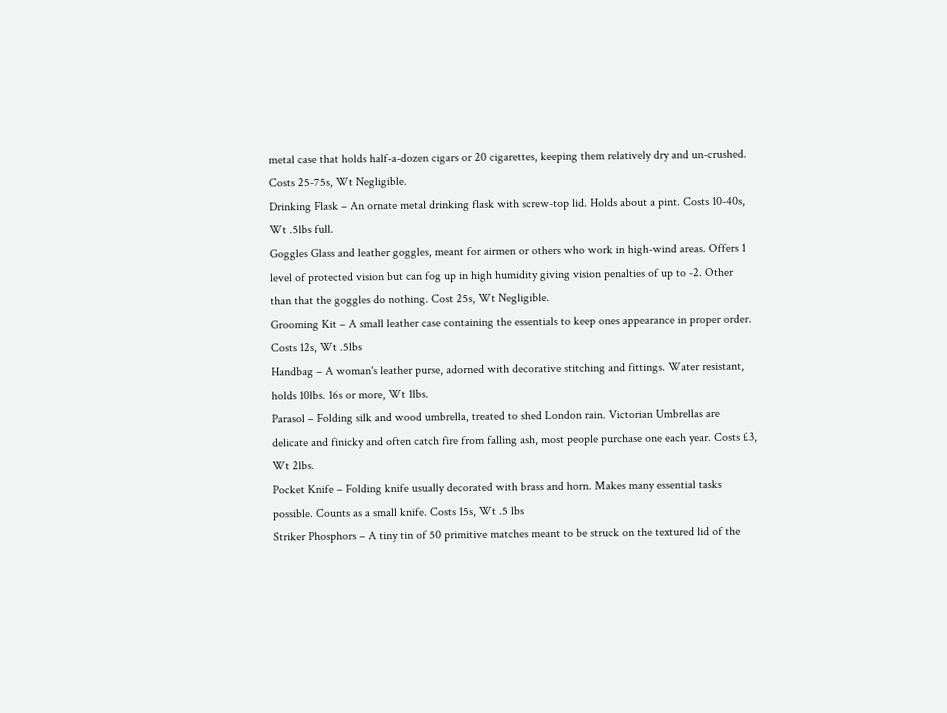metal case that holds half-a-dozen cigars or 20 cigarettes, keeping them relatively dry and un-crushed. Costs 25-75s, Wt Negligible.
Drinking Flask – An ornate metal drinking flask with screw-top lid. Holds about a pint. Costs 10-40s, Wt .5lbs full.
Goggles Glass and leather goggles, meant for airmen or others who work in high-wind areas. Offers 1 level of protected vision but can fog up in high humidity giving vision penalties of up to -2. Other than that the goggles do nothing. Cost 25s, Wt Negligible.
Grooming Kit – A small leather case containing the essentials to keep ones appearance in proper order. Costs 12s, Wt .5lbs
Handbag – A woman's leather purse, adorned with decorative stitching and fittings. Water resistant, holds 10lbs. 16s or more, Wt 1lbs.
Parasol – Folding silk and wood umbrella, treated to shed London rain. Victorian Umbrellas are delicate and finicky and often catch fire from falling ash, most people purchase one each year. Costs £3, Wt 2lbs.
Pocket Knife – Folding knife usually decorated with brass and horn. Makes many essential tasks possible. Counts as a small knife. Costs 15s, Wt .5 lbs
Striker Phosphors – A tiny tin of 50 primitive matches meant to be struck on the textured lid of the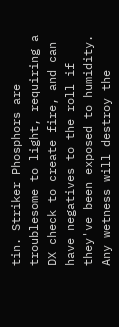tin. Striker Phosphors are troublesome to light, requiring a DX check to create fire, and can have negatives to the roll if they've been exposed to humidity. Any wetness will destroy the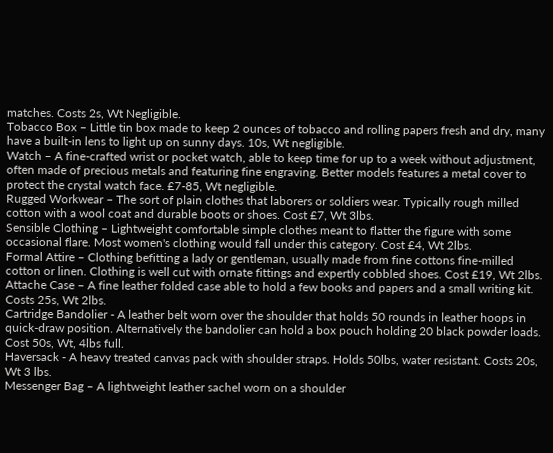matches. Costs 2s, Wt Negligible.
Tobacco Box – Little tin box made to keep 2 ounces of tobacco and rolling papers fresh and dry, many have a built-in lens to light up on sunny days. 10s, Wt negligible.
Watch – A fine-crafted wrist or pocket watch, able to keep time for up to a week without adjustment, often made of precious metals and featuring fine engraving. Better models features a metal cover to protect the crystal watch face. £7-85, Wt negligible.
Rugged Workwear – The sort of plain clothes that laborers or soldiers wear. Typically rough milled cotton with a wool coat and durable boots or shoes. Cost £7, Wt 3lbs.
Sensible Clothing – Lightweight comfortable simple clothes meant to flatter the figure with some occasional flare. Most women's clothing would fall under this category. Cost £4, Wt 2lbs.
Formal Attire – Clothing befitting a lady or gentleman, usually made from fine cottons fine-milled cotton or linen. Clothing is well cut with ornate fittings and expertly cobbled shoes. Cost £19, Wt 2lbs.
Attache Case – A fine leather folded case able to hold a few books and papers and a small writing kit. Costs 25s, Wt 2lbs.
Cartridge Bandolier - A leather belt worn over the shoulder that holds 50 rounds in leather hoops in quick-draw position. Alternatively the bandolier can hold a box pouch holding 20 black powder loads. Cost 50s, Wt, 4lbs full.
Haversack - A heavy treated canvas pack with shoulder straps. Holds 50lbs, water resistant. Costs 20s, Wt 3 lbs.
Messenger Bag – A lightweight leather sachel worn on a shoulder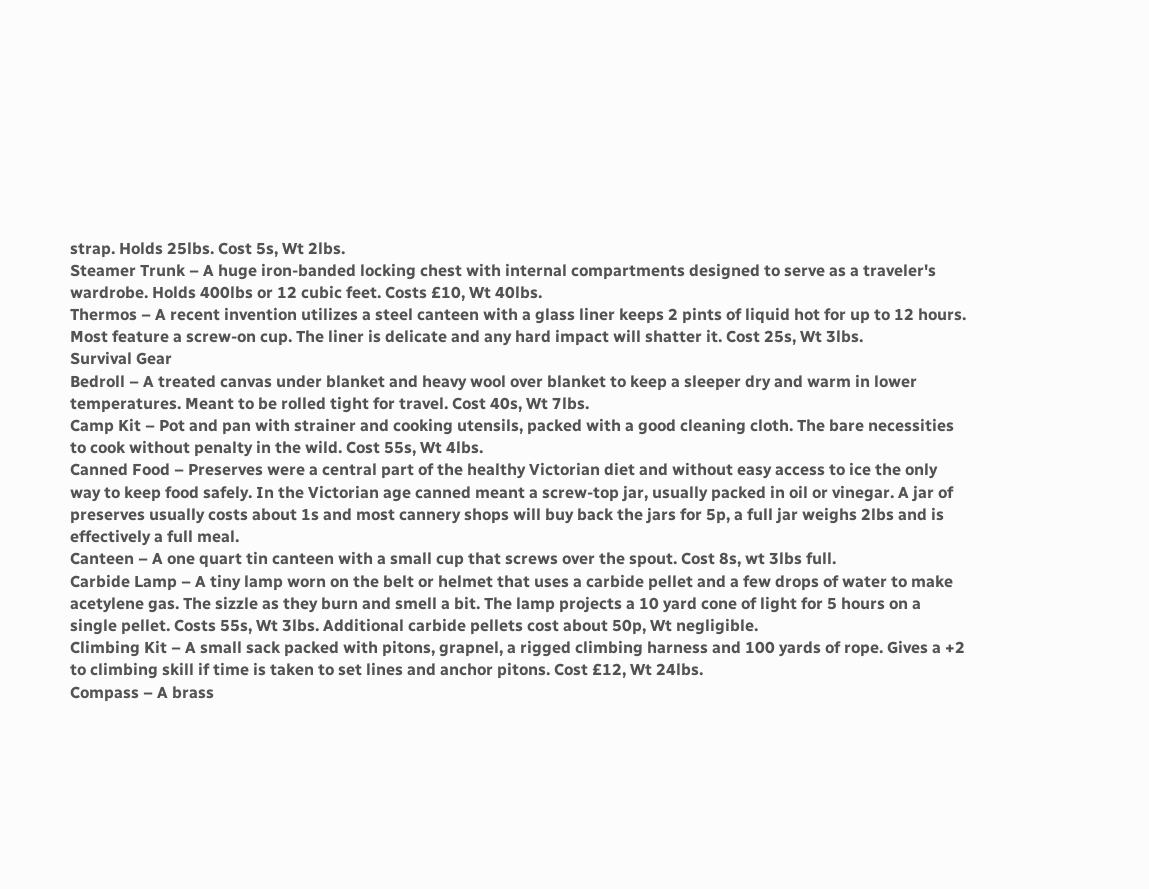strap. Holds 25lbs. Cost 5s, Wt 2lbs.
Steamer Trunk – A huge iron-banded locking chest with internal compartments designed to serve as a traveler's wardrobe. Holds 400lbs or 12 cubic feet. Costs £10, Wt 40lbs.
Thermos – A recent invention utilizes a steel canteen with a glass liner keeps 2 pints of liquid hot for up to 12 hours. Most feature a screw-on cup. The liner is delicate and any hard impact will shatter it. Cost 25s, Wt 3lbs.
Survival Gear
Bedroll – A treated canvas under blanket and heavy wool over blanket to keep a sleeper dry and warm in lower temperatures. Meant to be rolled tight for travel. Cost 40s, Wt 7lbs.
Camp Kit – Pot and pan with strainer and cooking utensils, packed with a good cleaning cloth. The bare necessities to cook without penalty in the wild. Cost 55s, Wt 4lbs.
Canned Food – Preserves were a central part of the healthy Victorian diet and without easy access to ice the only way to keep food safely. In the Victorian age canned meant a screw-top jar, usually packed in oil or vinegar. A jar of preserves usually costs about 1s and most cannery shops will buy back the jars for 5p, a full jar weighs 2lbs and is effectively a full meal.
Canteen – A one quart tin canteen with a small cup that screws over the spout. Cost 8s, wt 3lbs full.
Carbide Lamp – A tiny lamp worn on the belt or helmet that uses a carbide pellet and a few drops of water to make acetylene gas. The sizzle as they burn and smell a bit. The lamp projects a 10 yard cone of light for 5 hours on a single pellet. Costs 55s, Wt 3lbs. Additional carbide pellets cost about 50p, Wt negligible.
Climbing Kit – A small sack packed with pitons, grapnel, a rigged climbing harness and 100 yards of rope. Gives a +2 to climbing skill if time is taken to set lines and anchor pitons. Cost £12, Wt 24lbs.
Compass – A brass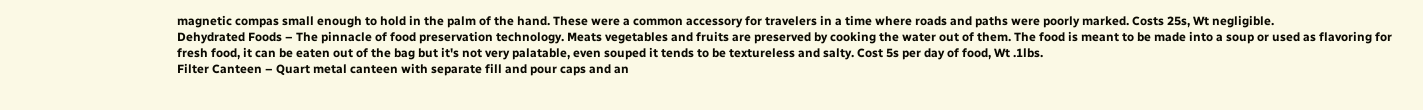magnetic compas small enough to hold in the palm of the hand. These were a common accessory for travelers in a time where roads and paths were poorly marked. Costs 25s, Wt negligible.
Dehydrated Foods – The pinnacle of food preservation technology. Meats vegetables and fruits are preserved by cooking the water out of them. The food is meant to be made into a soup or used as flavoring for fresh food, it can be eaten out of the bag but it's not very palatable, even souped it tends to be textureless and salty. Cost 5s per day of food, Wt .1lbs.
Filter Canteen – Quart metal canteen with separate fill and pour caps and an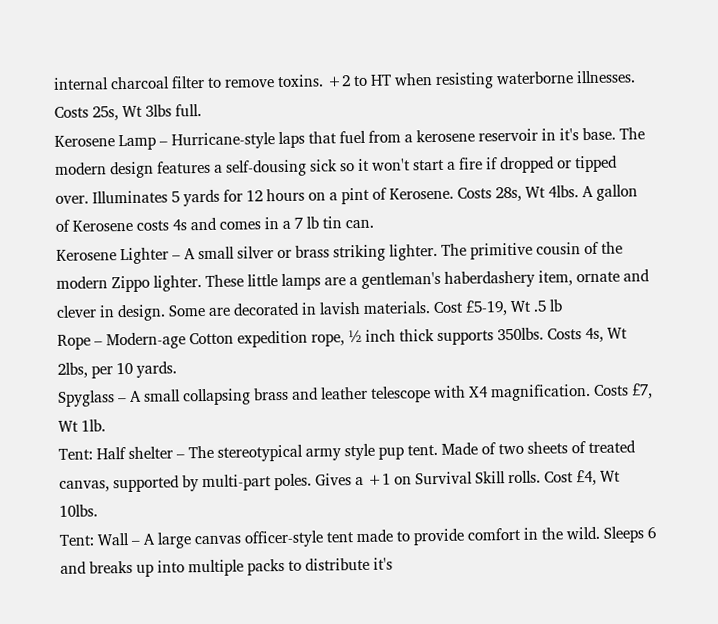internal charcoal filter to remove toxins. +2 to HT when resisting waterborne illnesses. Costs 25s, Wt 3lbs full.
Kerosene Lamp – Hurricane-style laps that fuel from a kerosene reservoir in it's base. The modern design features a self-dousing sick so it won't start a fire if dropped or tipped over. Illuminates 5 yards for 12 hours on a pint of Kerosene. Costs 28s, Wt 4lbs. A gallon of Kerosene costs 4s and comes in a 7 lb tin can.
Kerosene Lighter – A small silver or brass striking lighter. The primitive cousin of the modern Zippo lighter. These little lamps are a gentleman's haberdashery item, ornate and clever in design. Some are decorated in lavish materials. Cost £5-19, Wt .5 lb
Rope – Modern-age Cotton expedition rope, ½ inch thick supports 350lbs. Costs 4s, Wt 2lbs, per 10 yards.
Spyglass – A small collapsing brass and leather telescope with X4 magnification. Costs £7, Wt 1lb.
Tent: Half shelter – The stereotypical army style pup tent. Made of two sheets of treated canvas, supported by multi-part poles. Gives a +1 on Survival Skill rolls. Cost £4, Wt 10lbs.
Tent: Wall – A large canvas officer-style tent made to provide comfort in the wild. Sleeps 6 and breaks up into multiple packs to distribute it's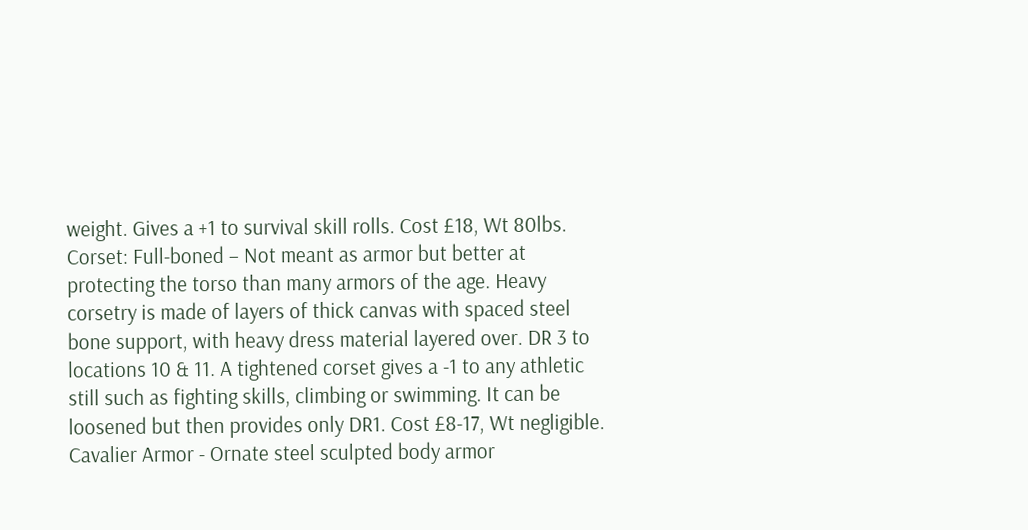weight. Gives a +1 to survival skill rolls. Cost £18, Wt 80lbs.
Corset: Full-boned – Not meant as armor but better at protecting the torso than many armors of the age. Heavy corsetry is made of layers of thick canvas with spaced steel bone support, with heavy dress material layered over. DR 3 to locations 10 & 11. A tightened corset gives a -1 to any athletic still such as fighting skills, climbing or swimming. It can be loosened but then provides only DR1. Cost £8-17, Wt negligible.
Cavalier Armor - Ornate steel sculpted body armor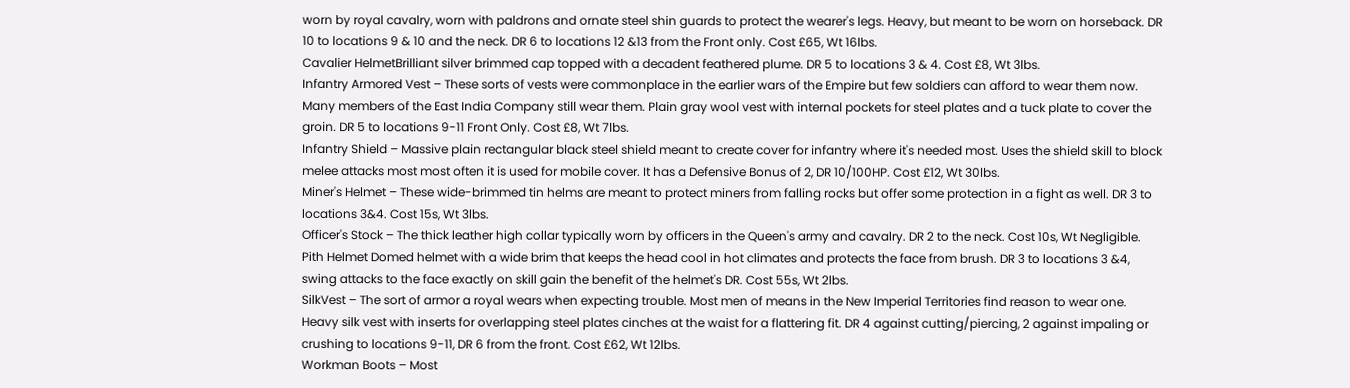worn by royal cavalry, worn with paldrons and ornate steel shin guards to protect the wearer's legs. Heavy, but meant to be worn on horseback. DR 10 to locations 9 & 10 and the neck. DR 6 to locations 12 &13 from the Front only. Cost £65, Wt 16lbs.
Cavalier HelmetBrilliant silver brimmed cap topped with a decadent feathered plume. DR 5 to locations 3 & 4. Cost £8, Wt 3lbs.
Infantry Armored Vest – These sorts of vests were commonplace in the earlier wars of the Empire but few soldiers can afford to wear them now. Many members of the East India Company still wear them. Plain gray wool vest with internal pockets for steel plates and a tuck plate to cover the groin. DR 5 to locations 9-11 Front Only. Cost £8, Wt 7lbs.
Infantry Shield – Massive plain rectangular black steel shield meant to create cover for infantry where it's needed most. Uses the shield skill to block melee attacks most most often it is used for mobile cover. It has a Defensive Bonus of 2, DR 10/100HP. Cost £12, Wt 30lbs.
Miner's Helmet – These wide-brimmed tin helms are meant to protect miners from falling rocks but offer some protection in a fight as well. DR 3 to locations 3&4. Cost 15s, Wt 3lbs.
Officer's Stock – The thick leather high collar typically worn by officers in the Queen's army and cavalry. DR 2 to the neck. Cost 10s, Wt Negligible.
Pith Helmet Domed helmet with a wide brim that keeps the head cool in hot climates and protects the face from brush. DR 3 to locations 3 &4, swing attacks to the face exactly on skill gain the benefit of the helmet's DR. Cost 55s, Wt 2lbs.
SilkVest – The sort of armor a royal wears when expecting trouble. Most men of means in the New Imperial Territories find reason to wear one. Heavy silk vest with inserts for overlapping steel plates cinches at the waist for a flattering fit. DR 4 against cutting/piercing, 2 against impaling or crushing to locations 9-11, DR 6 from the front. Cost £62, Wt 12lbs.
Workman Boots – Most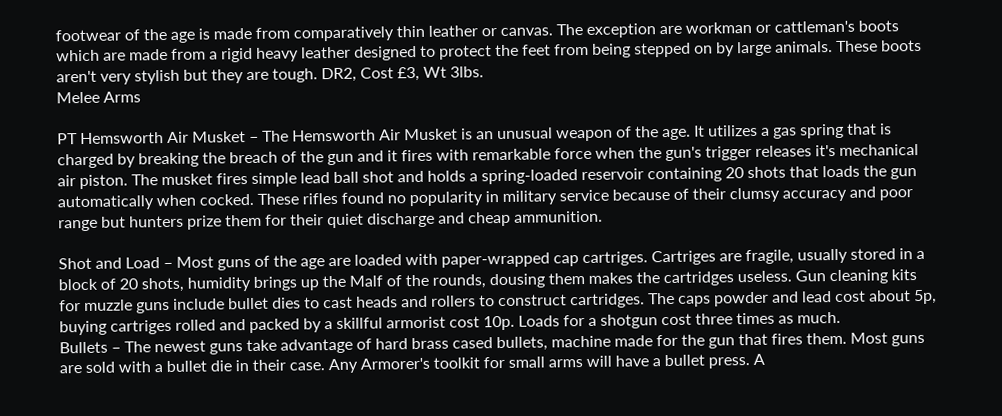footwear of the age is made from comparatively thin leather or canvas. The exception are workman or cattleman's boots which are made from a rigid heavy leather designed to protect the feet from being stepped on by large animals. These boots aren't very stylish but they are tough. DR2, Cost £3, Wt 3lbs.
Melee Arms

PT Hemsworth Air Musket – The Hemsworth Air Musket is an unusual weapon of the age. It utilizes a gas spring that is charged by breaking the breach of the gun and it fires with remarkable force when the gun's trigger releases it's mechanical air piston. The musket fires simple lead ball shot and holds a spring-loaded reservoir containing 20 shots that loads the gun automatically when cocked. These rifles found no popularity in military service because of their clumsy accuracy and poor range but hunters prize them for their quiet discharge and cheap ammunition.

Shot and Load – Most guns of the age are loaded with paper-wrapped cap cartriges. Cartriges are fragile, usually stored in a block of 20 shots, humidity brings up the Malf of the rounds, dousing them makes the cartridges useless. Gun cleaning kits for muzzle guns include bullet dies to cast heads and rollers to construct cartridges. The caps powder and lead cost about 5p, buying cartriges rolled and packed by a skillful armorist cost 10p. Loads for a shotgun cost three times as much.
Bullets – The newest guns take advantage of hard brass cased bullets, machine made for the gun that fires them. Most guns are sold with a bullet die in their case. Any Armorer's toolkit for small arms will have a bullet press. A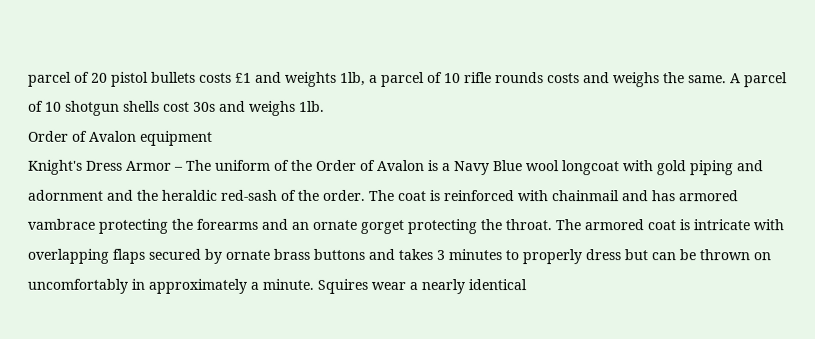parcel of 20 pistol bullets costs £1 and weights 1lb, a parcel of 10 rifle rounds costs and weighs the same. A parcel of 10 shotgun shells cost 30s and weighs 1lb.
Order of Avalon equipment
Knight's Dress Armor – The uniform of the Order of Avalon is a Navy Blue wool longcoat with gold piping and adornment and the heraldic red-sash of the order. The coat is reinforced with chainmail and has armored vambrace protecting the forearms and an ornate gorget protecting the throat. The armored coat is intricate with overlapping flaps secured by ornate brass buttons and takes 3 minutes to properly dress but can be thrown on uncomfortably in approximately a minute. Squires wear a nearly identical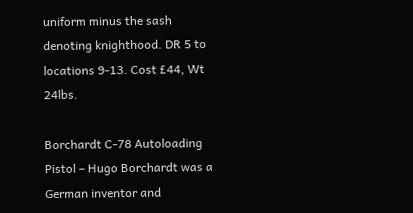uniform minus the sash denoting knighthood. DR 5 to locations 9-13. Cost £44, Wt 24lbs.

Borchardt C-78 Autoloading Pistol – Hugo Borchardt was a German inventor and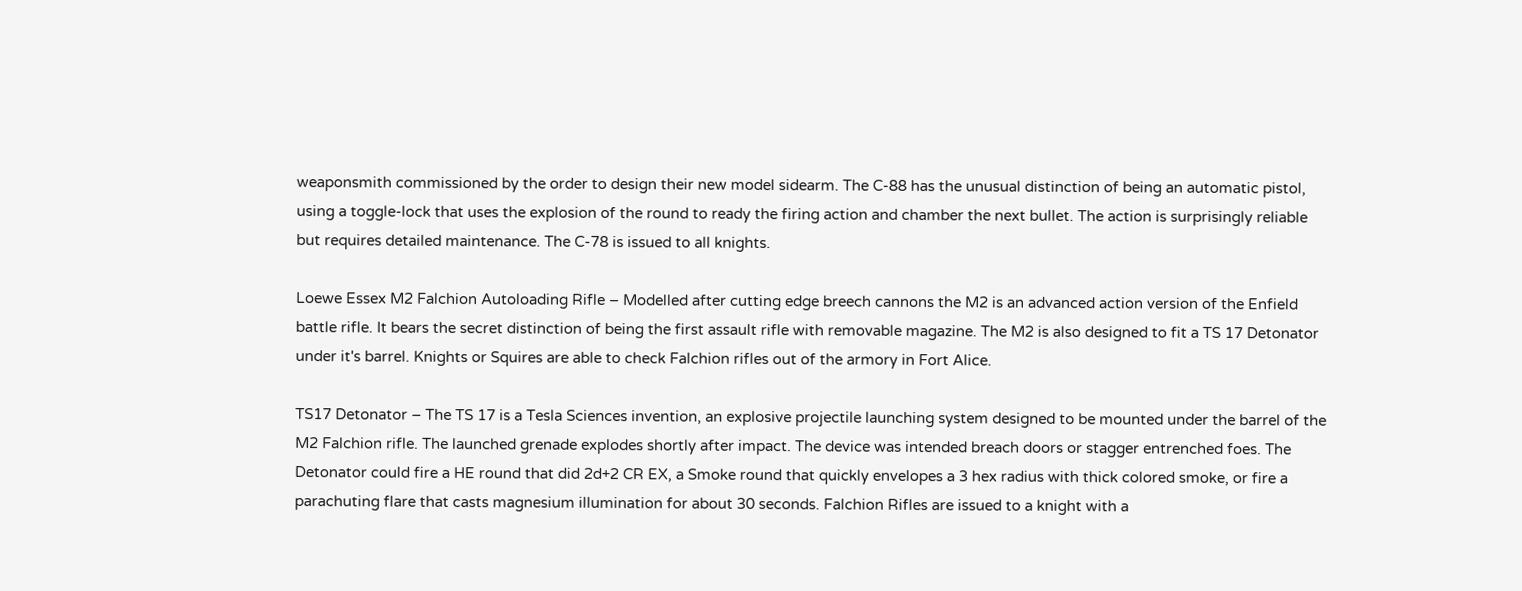weaponsmith commissioned by the order to design their new model sidearm. The C-88 has the unusual distinction of being an automatic pistol, using a toggle-lock that uses the explosion of the round to ready the firing action and chamber the next bullet. The action is surprisingly reliable but requires detailed maintenance. The C-78 is issued to all knights.

Loewe Essex M2 Falchion Autoloading Rifle – Modelled after cutting edge breech cannons the M2 is an advanced action version of the Enfield battle rifle. It bears the secret distinction of being the first assault rifle with removable magazine. The M2 is also designed to fit a TS 17 Detonator under it's barrel. Knights or Squires are able to check Falchion rifles out of the armory in Fort Alice.

TS17 Detonator – The TS 17 is a Tesla Sciences invention, an explosive projectile launching system designed to be mounted under the barrel of the M2 Falchion rifle. The launched grenade explodes shortly after impact. The device was intended breach doors or stagger entrenched foes. The Detonator could fire a HE round that did 2d+2 CR EX, a Smoke round that quickly envelopes a 3 hex radius with thick colored smoke, or fire a parachuting flare that casts magnesium illumination for about 30 seconds. Falchion Rifles are issued to a knight with a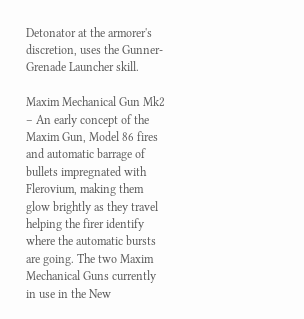Detonator at the armorer's discretion, uses the Gunner-Grenade Launcher skill.

Maxim Mechanical Gun Mk2 – An early concept of the Maxim Gun, Model 86 fires and automatic barrage of bullets impregnated with Flerovium, making them glow brightly as they travel helping the firer identify where the automatic bursts are going. The two Maxim Mechanical Guns currently in use in the New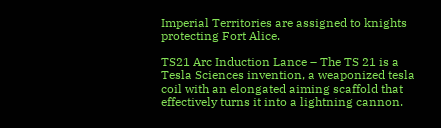Imperial Territories are assigned to knights protecting Fort Alice.

TS21 Arc Induction Lance – The TS 21 is a Tesla Sciences invention, a weaponized tesla coil with an elongated aiming scaffold that effectively turns it into a lightning cannon.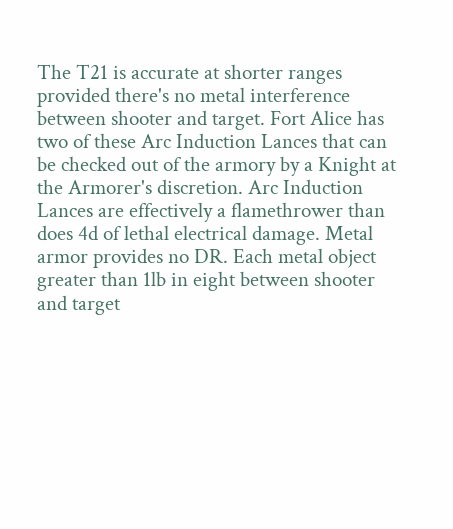The T21 is accurate at shorter ranges provided there's no metal interference between shooter and target. Fort Alice has two of these Arc Induction Lances that can be checked out of the armory by a Knight at the Armorer's discretion. Arc Induction Lances are effectively a flamethrower than does 4d of lethal electrical damage. Metal armor provides no DR. Each metal object greater than 1lb in eight between shooter and target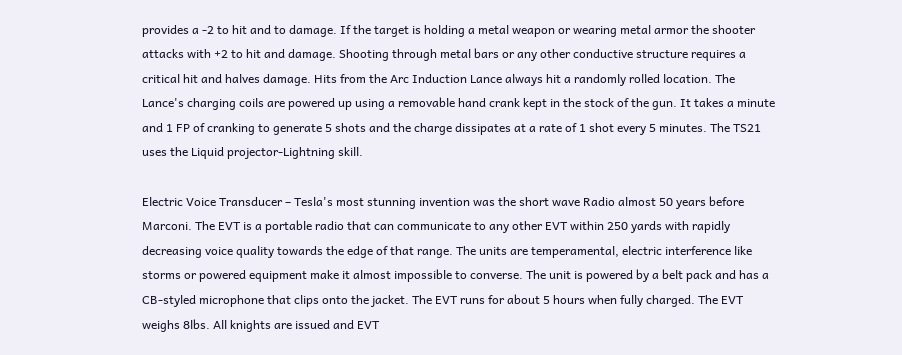provides a -2 to hit and to damage. If the target is holding a metal weapon or wearing metal armor the shooter attacks with +2 to hit and damage. Shooting through metal bars or any other conductive structure requires a critical hit and halves damage. Hits from the Arc Induction Lance always hit a randomly rolled location. The Lance's charging coils are powered up using a removable hand crank kept in the stock of the gun. It takes a minute and 1 FP of cranking to generate 5 shots and the charge dissipates at a rate of 1 shot every 5 minutes. The TS21 uses the Liquid projector-Lightning skill.

Electric Voice Transducer – Tesla's most stunning invention was the short wave Radio almost 50 years before Marconi. The EVT is a portable radio that can communicate to any other EVT within 250 yards with rapidly decreasing voice quality towards the edge of that range. The units are temperamental, electric interference like storms or powered equipment make it almost impossible to converse. The unit is powered by a belt pack and has a CB-styled microphone that clips onto the jacket. The EVT runs for about 5 hours when fully charged. The EVT weighs 8lbs. All knights are issued and EVT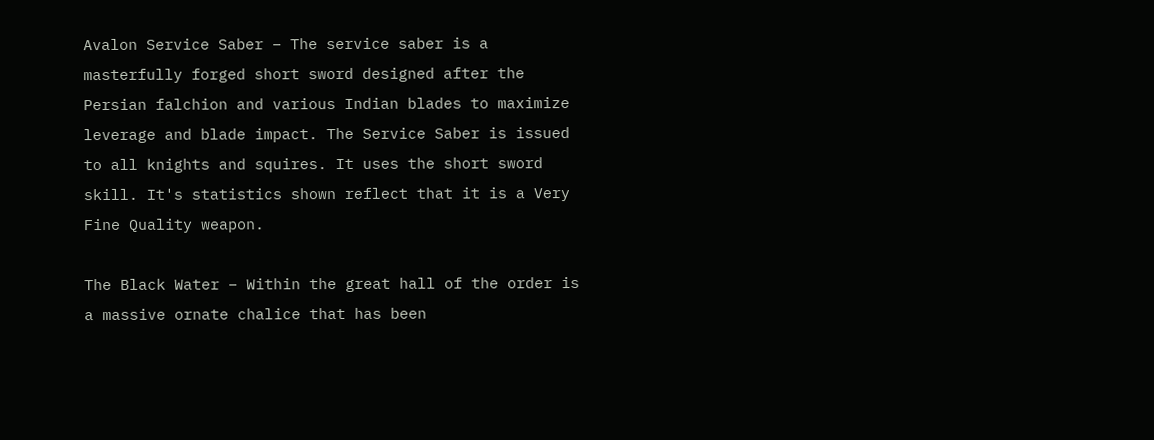Avalon Service Saber – The service saber is a masterfully forged short sword designed after the Persian falchion and various Indian blades to maximize leverage and blade impact. The Service Saber is issued to all knights and squires. It uses the short sword skill. It's statistics shown reflect that it is a Very Fine Quality weapon.

The Black Water – Within the great hall of the order is a massive ornate chalice that has been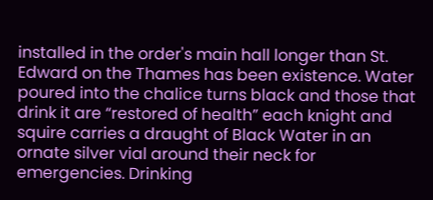installed in the order's main hall longer than St. Edward on the Thames has been existence. Water poured into the chalice turns black and those that drink it are “restored of health” each knight and squire carries a draught of Black Water in an ornate silver vial around their neck for emergencies. Drinking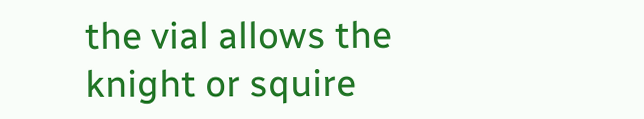the vial allows the knight or squire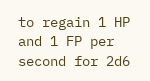to regain 1 HP and 1 FP per second for 2d6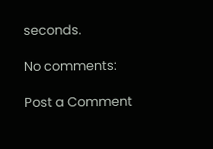seconds.

No comments:

Post a Comment